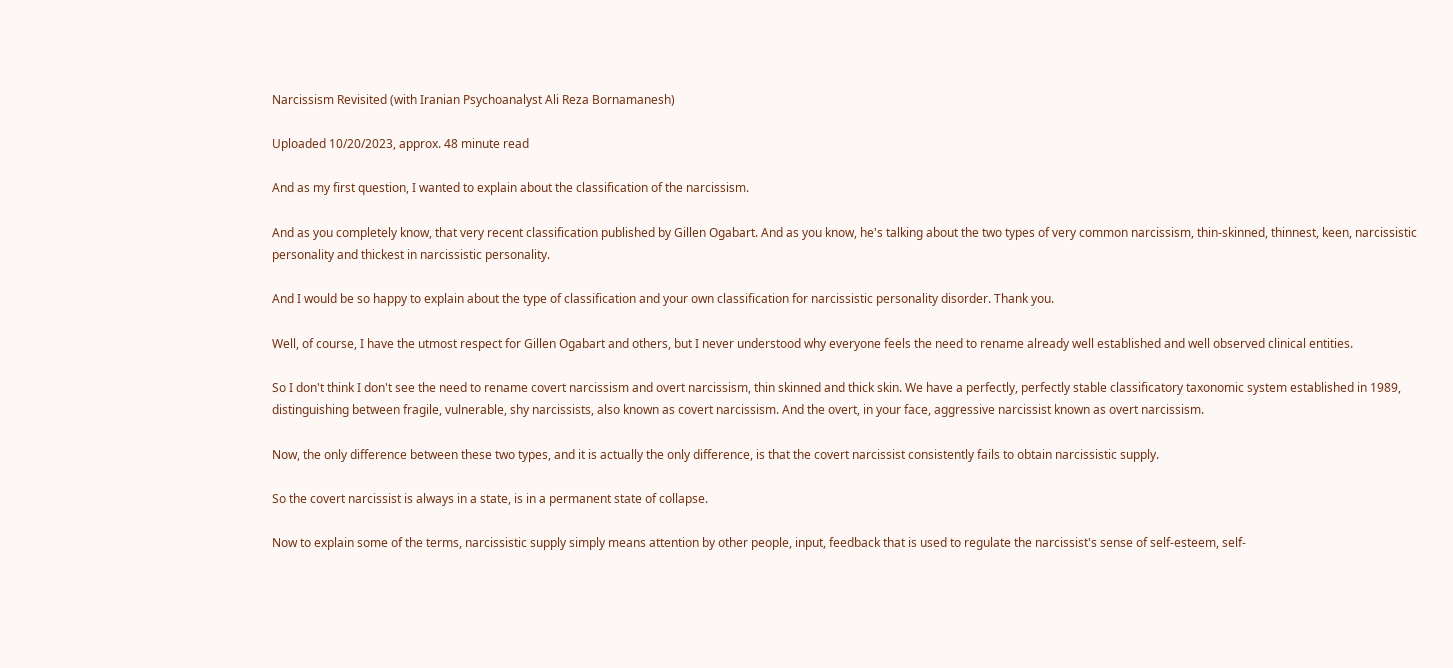Narcissism Revisited (with Iranian Psychoanalyst Ali Reza Bornamanesh)

Uploaded 10/20/2023, approx. 48 minute read

And as my first question, I wanted to explain about the classification of the narcissism.

And as you completely know, that very recent classification published by Gillen Ogabart. And as you know, he's talking about the two types of very common narcissism, thin-skinned, thinnest, keen, narcissistic personality and thickest in narcissistic personality.

And I would be so happy to explain about the type of classification and your own classification for narcissistic personality disorder. Thank you.

Well, of course, I have the utmost respect for Gillen Ogabart and others, but I never understood why everyone feels the need to rename already well established and well observed clinical entities.

So I don't think I don't see the need to rename covert narcissism and overt narcissism, thin skinned and thick skin. We have a perfectly, perfectly stable classificatory taxonomic system established in 1989, distinguishing between fragile, vulnerable, shy narcissists, also known as covert narcissism. And the overt, in your face, aggressive narcissist known as overt narcissism.

Now, the only difference between these two types, and it is actually the only difference, is that the covert narcissist consistently fails to obtain narcissistic supply.

So the covert narcissist is always in a state, is in a permanent state of collapse.

Now to explain some of the terms, narcissistic supply simply means attention by other people, input, feedback that is used to regulate the narcissist's sense of self-esteem, self-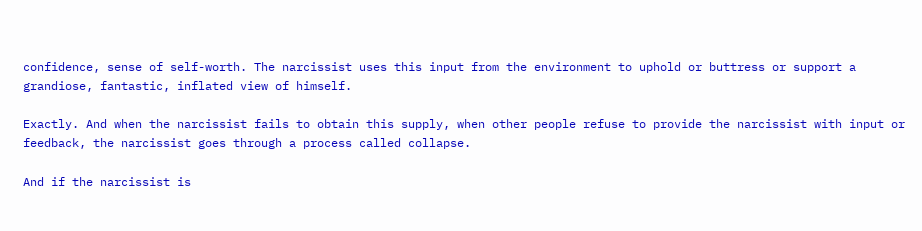confidence, sense of self-worth. The narcissist uses this input from the environment to uphold or buttress or support a grandiose, fantastic, inflated view of himself.

Exactly. And when the narcissist fails to obtain this supply, when other people refuse to provide the narcissist with input or feedback, the narcissist goes through a process called collapse.

And if the narcissist is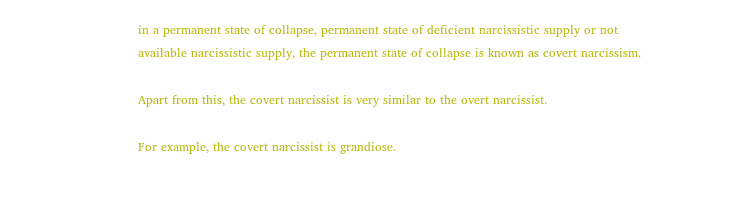in a permanent state of collapse, permanent state of deficient narcissistic supply or not available narcissistic supply, the permanent state of collapse is known as covert narcissism.

Apart from this, the covert narcissist is very similar to the overt narcissist.

For example, the covert narcissist is grandiose.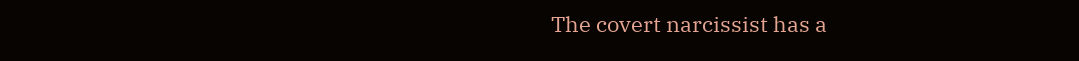The covert narcissist has a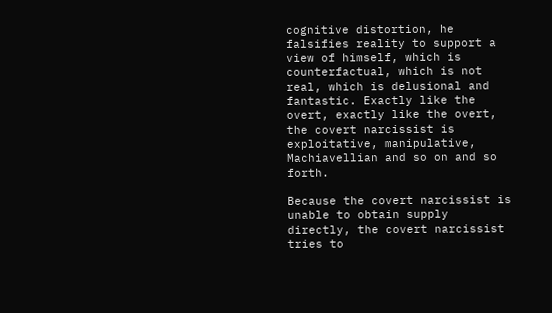cognitive distortion, he falsifies reality to support a view of himself, which is counterfactual, which is not real, which is delusional and fantastic. Exactly like the overt, exactly like the overt, the covert narcissist is exploitative, manipulative, Machiavellian and so on and so forth.

Because the covert narcissist is unable to obtain supply directly, the covert narcissist tries to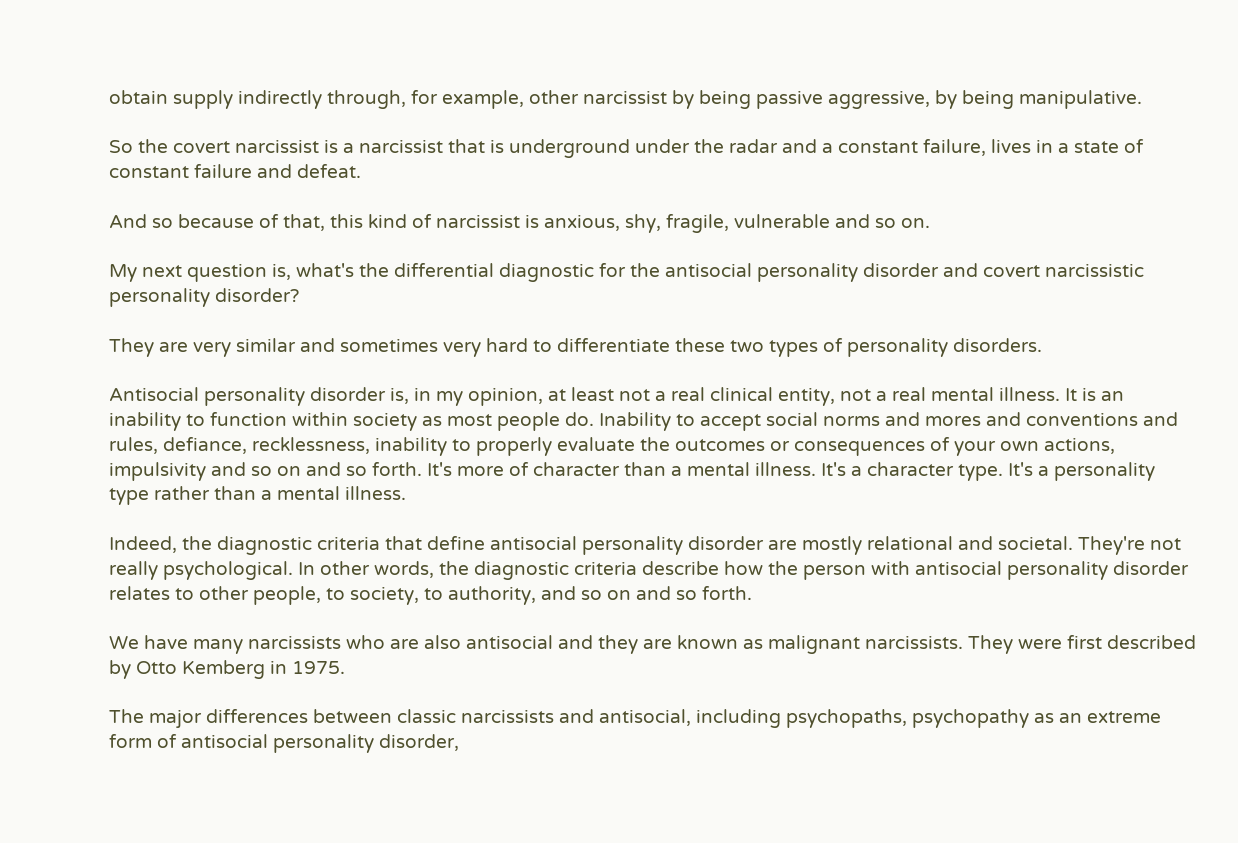obtain supply indirectly through, for example, other narcissist by being passive aggressive, by being manipulative.

So the covert narcissist is a narcissist that is underground under the radar and a constant failure, lives in a state of constant failure and defeat.

And so because of that, this kind of narcissist is anxious, shy, fragile, vulnerable and so on.

My next question is, what's the differential diagnostic for the antisocial personality disorder and covert narcissistic personality disorder?

They are very similar and sometimes very hard to differentiate these two types of personality disorders.

Antisocial personality disorder is, in my opinion, at least not a real clinical entity, not a real mental illness. It is an inability to function within society as most people do. Inability to accept social norms and mores and conventions and rules, defiance, recklessness, inability to properly evaluate the outcomes or consequences of your own actions, impulsivity and so on and so forth. It's more of character than a mental illness. It's a character type. It's a personality type rather than a mental illness.

Indeed, the diagnostic criteria that define antisocial personality disorder are mostly relational and societal. They're not really psychological. In other words, the diagnostic criteria describe how the person with antisocial personality disorder relates to other people, to society, to authority, and so on and so forth.

We have many narcissists who are also antisocial and they are known as malignant narcissists. They were first described by Otto Kemberg in 1975.

The major differences between classic narcissists and antisocial, including psychopaths, psychopathy as an extreme form of antisocial personality disorder,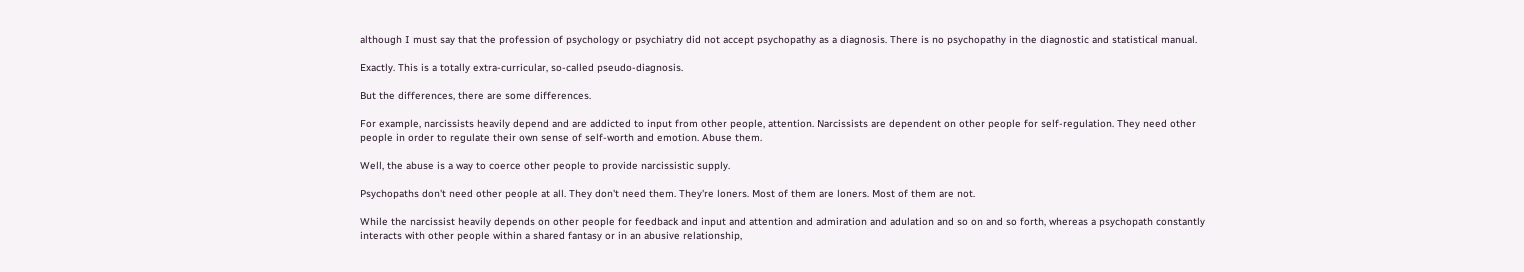although I must say that the profession of psychology or psychiatry did not accept psychopathy as a diagnosis. There is no psychopathy in the diagnostic and statistical manual.

Exactly. This is a totally extra-curricular, so-called pseudo-diagnosis.

But the differences, there are some differences.

For example, narcissists heavily depend and are addicted to input from other people, attention. Narcissists are dependent on other people for self-regulation. They need other people in order to regulate their own sense of self-worth and emotion. Abuse them.

Well, the abuse is a way to coerce other people to provide narcissistic supply.

Psychopaths don't need other people at all. They don't need them. They're loners. Most of them are loners. Most of them are not.

While the narcissist heavily depends on other people for feedback and input and attention and admiration and adulation and so on and so forth, whereas a psychopath constantly interacts with other people within a shared fantasy or in an abusive relationship,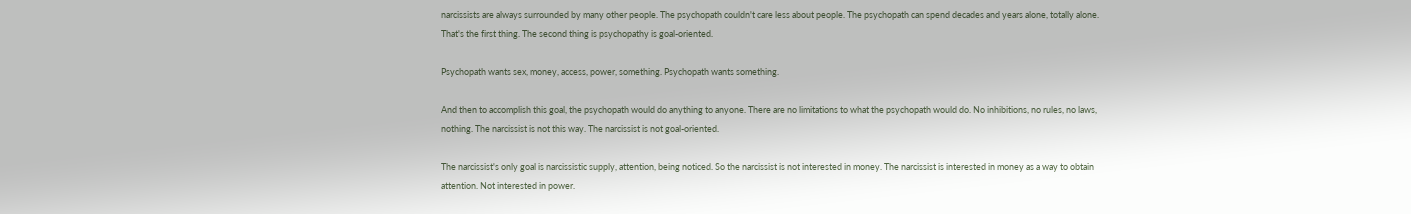narcissists are always surrounded by many other people. The psychopath couldn't care less about people. The psychopath can spend decades and years alone, totally alone. That's the first thing. The second thing is psychopathy is goal-oriented.

Psychopath wants sex, money, access, power, something. Psychopath wants something.

And then to accomplish this goal, the psychopath would do anything to anyone. There are no limitations to what the psychopath would do. No inhibitions, no rules, no laws, nothing. The narcissist is not this way. The narcissist is not goal-oriented.

The narcissist's only goal is narcissistic supply, attention, being noticed. So the narcissist is not interested in money. The narcissist is interested in money as a way to obtain attention. Not interested in power.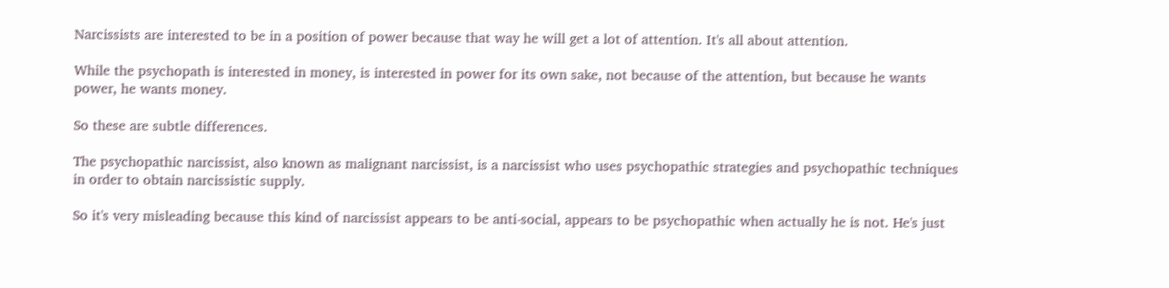Narcissists are interested to be in a position of power because that way he will get a lot of attention. It's all about attention.

While the psychopath is interested in money, is interested in power for its own sake, not because of the attention, but because he wants power, he wants money.

So these are subtle differences.

The psychopathic narcissist, also known as malignant narcissist, is a narcissist who uses psychopathic strategies and psychopathic techniques in order to obtain narcissistic supply.

So it's very misleading because this kind of narcissist appears to be anti-social, appears to be psychopathic when actually he is not. He's just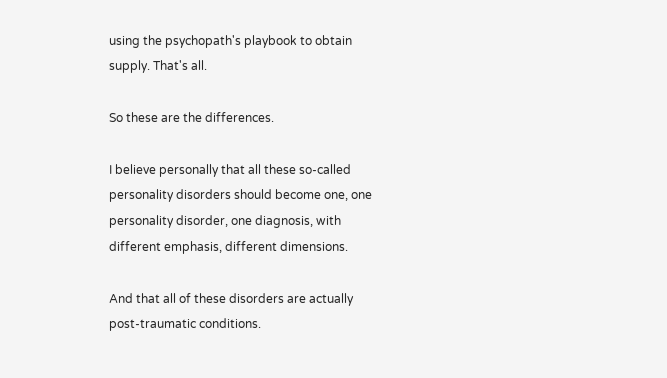using the psychopath's playbook to obtain supply. That's all.

So these are the differences.

I believe personally that all these so-called personality disorders should become one, one personality disorder, one diagnosis, with different emphasis, different dimensions.

And that all of these disorders are actually post-traumatic conditions.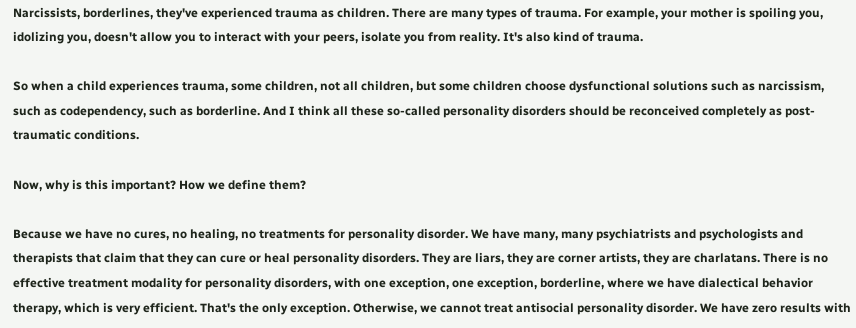Narcissists, borderlines, they've experienced trauma as children. There are many types of trauma. For example, your mother is spoiling you, idolizing you, doesn't allow you to interact with your peers, isolate you from reality. It's also kind of trauma.

So when a child experiences trauma, some children, not all children, but some children choose dysfunctional solutions such as narcissism, such as codependency, such as borderline. And I think all these so-called personality disorders should be reconceived completely as post-traumatic conditions.

Now, why is this important? How we define them?

Because we have no cures, no healing, no treatments for personality disorder. We have many, many psychiatrists and psychologists and therapists that claim that they can cure or heal personality disorders. They are liars, they are corner artists, they are charlatans. There is no effective treatment modality for personality disorders, with one exception, one exception, borderline, where we have dialectical behavior therapy, which is very efficient. That's the only exception. Otherwise, we cannot treat antisocial personality disorder. We have zero results with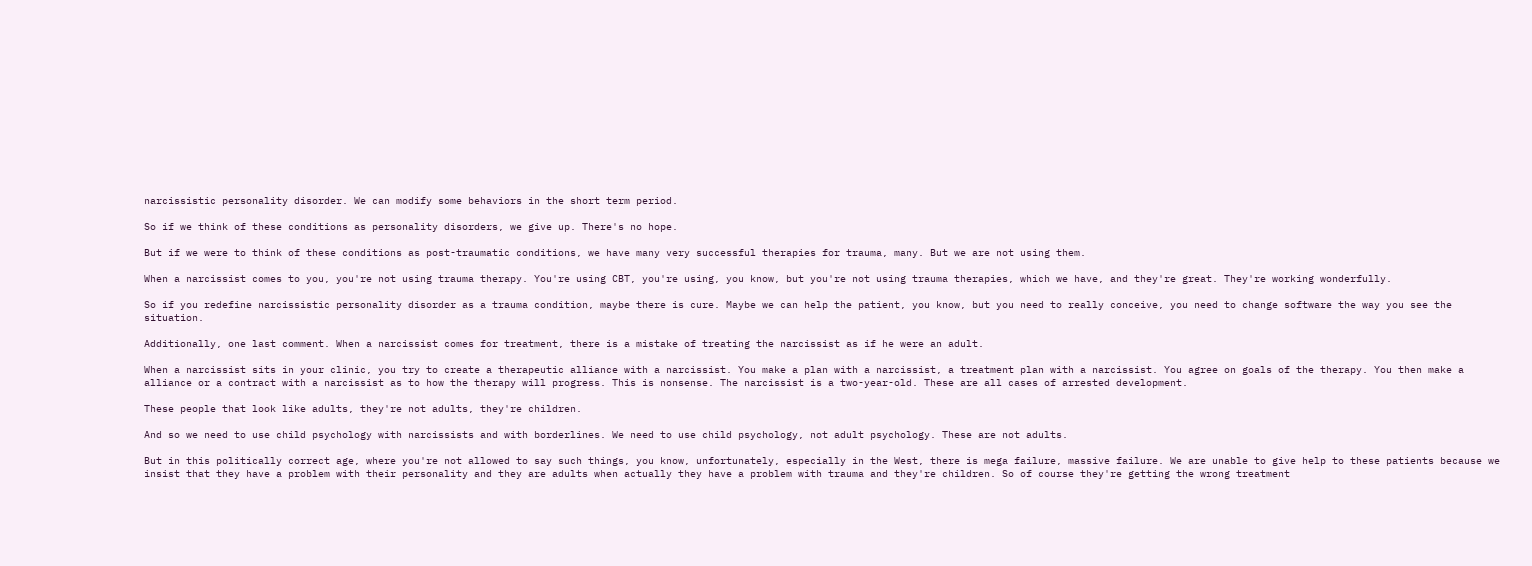narcissistic personality disorder. We can modify some behaviors in the short term period.

So if we think of these conditions as personality disorders, we give up. There's no hope.

But if we were to think of these conditions as post-traumatic conditions, we have many very successful therapies for trauma, many. But we are not using them.

When a narcissist comes to you, you're not using trauma therapy. You're using CBT, you're using, you know, but you're not using trauma therapies, which we have, and they're great. They're working wonderfully.

So if you redefine narcissistic personality disorder as a trauma condition, maybe there is cure. Maybe we can help the patient, you know, but you need to really conceive, you need to change software the way you see the situation.

Additionally, one last comment. When a narcissist comes for treatment, there is a mistake of treating the narcissist as if he were an adult.

When a narcissist sits in your clinic, you try to create a therapeutic alliance with a narcissist. You make a plan with a narcissist, a treatment plan with a narcissist. You agree on goals of the therapy. You then make a alliance or a contract with a narcissist as to how the therapy will progress. This is nonsense. The narcissist is a two-year-old. These are all cases of arrested development.

These people that look like adults, they're not adults, they're children.

And so we need to use child psychology with narcissists and with borderlines. We need to use child psychology, not adult psychology. These are not adults.

But in this politically correct age, where you're not allowed to say such things, you know, unfortunately, especially in the West, there is mega failure, massive failure. We are unable to give help to these patients because we insist that they have a problem with their personality and they are adults when actually they have a problem with trauma and they're children. So of course they're getting the wrong treatment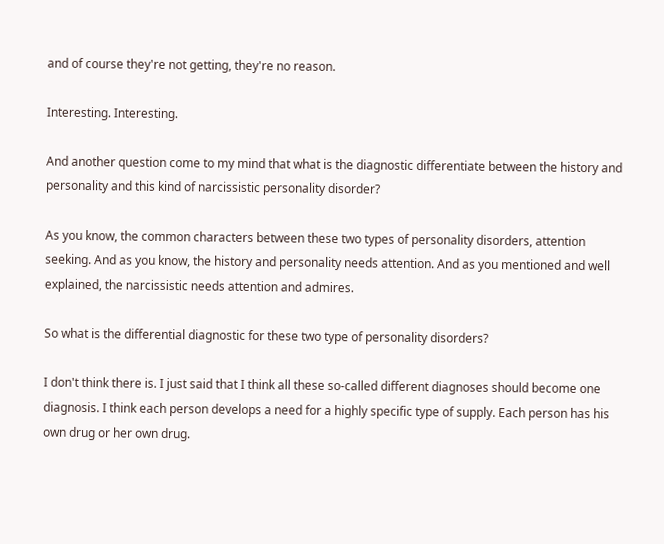and of course they're not getting, they're no reason.

Interesting. Interesting.

And another question come to my mind that what is the diagnostic differentiate between the history and personality and this kind of narcissistic personality disorder?

As you know, the common characters between these two types of personality disorders, attention seeking. And as you know, the history and personality needs attention. And as you mentioned and well explained, the narcissistic needs attention and admires.

So what is the differential diagnostic for these two type of personality disorders?

I don't think there is. I just said that I think all these so-called different diagnoses should become one diagnosis. I think each person develops a need for a highly specific type of supply. Each person has his own drug or her own drug.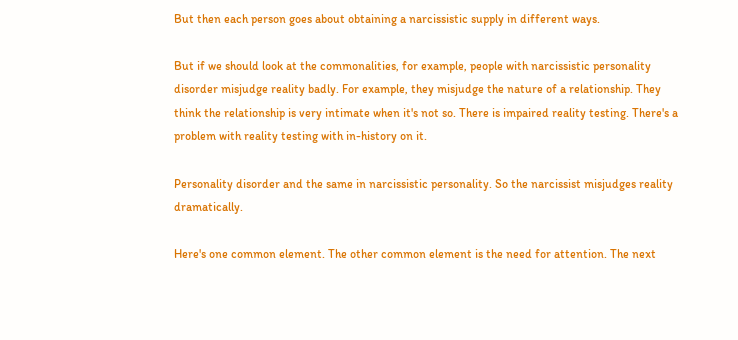But then each person goes about obtaining a narcissistic supply in different ways.

But if we should look at the commonalities, for example, people with narcissistic personality disorder misjudge reality badly. For example, they misjudge the nature of a relationship. They think the relationship is very intimate when it's not so. There is impaired reality testing. There's a problem with reality testing with in-history on it.

Personality disorder and the same in narcissistic personality. So the narcissist misjudges reality dramatically.

Here's one common element. The other common element is the need for attention. The next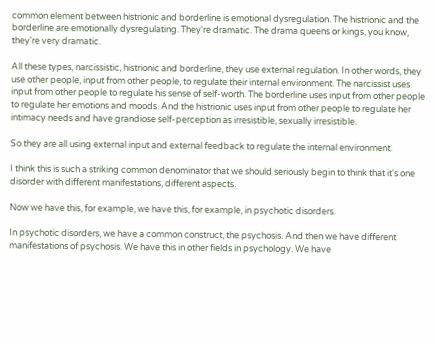common element between histrionic and borderline is emotional dysregulation. The histrionic and the borderline are emotionally dysregulating. They're dramatic. The drama queens or kings, you know, they're very dramatic.

All these types, narcissistic, histrionic and borderline, they use external regulation. In other words, they use other people, input from other people, to regulate their internal environment. The narcissist uses input from other people to regulate his sense of self-worth. The borderline uses input from other people to regulate her emotions and moods. And the histrionic uses input from other people to regulate her intimacy needs and have grandiose self-perception as irresistible, sexually irresistible.

So they are all using external input and external feedback to regulate the internal environment.

I think this is such a striking common denominator that we should seriously begin to think that it's one disorder with different manifestations, different aspects.

Now we have this, for example, we have this, for example, in psychotic disorders.

In psychotic disorders, we have a common construct, the psychosis. And then we have different manifestations of psychosis. We have this in other fields in psychology. We have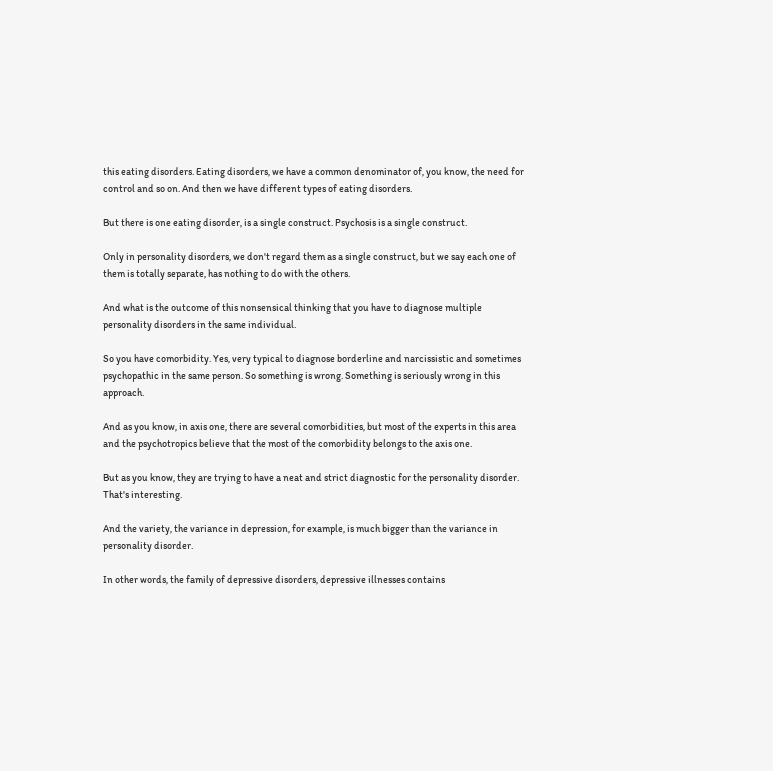this eating disorders. Eating disorders, we have a common denominator of, you know, the need for control and so on. And then we have different types of eating disorders.

But there is one eating disorder, is a single construct. Psychosis is a single construct.

Only in personality disorders, we don't regard them as a single construct, but we say each one of them is totally separate, has nothing to do with the others.

And what is the outcome of this nonsensical thinking that you have to diagnose multiple personality disorders in the same individual.

So you have comorbidity. Yes, very typical to diagnose borderline and narcissistic and sometimes psychopathic in the same person. So something is wrong. Something is seriously wrong in this approach.

And as you know, in axis one, there are several comorbidities, but most of the experts in this area and the psychotropics believe that the most of the comorbidity belongs to the axis one.

But as you know, they are trying to have a neat and strict diagnostic for the personality disorder. That's interesting.

And the variety, the variance in depression, for example, is much bigger than the variance in personality disorder.

In other words, the family of depressive disorders, depressive illnesses contains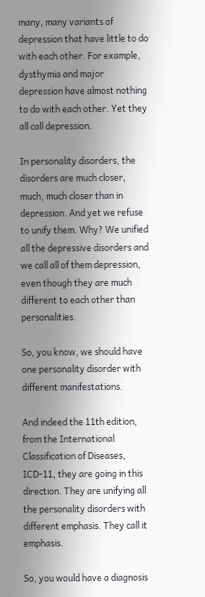many, many variants of depression that have little to do with each other. For example, dysthymia and major depression have almost nothing to do with each other. Yet they all call depression.

In personality disorders, the disorders are much closer, much, much closer than in depression. And yet we refuse to unify them. Why? We unified all the depressive disorders and we call all of them depression, even though they are much different to each other than personalities.

So, you know, we should have one personality disorder with different manifestations.

And indeed the 11th edition, from the International Classification of Diseases, ICD-11, they are going in this direction. They are unifying all the personality disorders with different emphasis. They call it emphasis.

So, you would have a diagnosis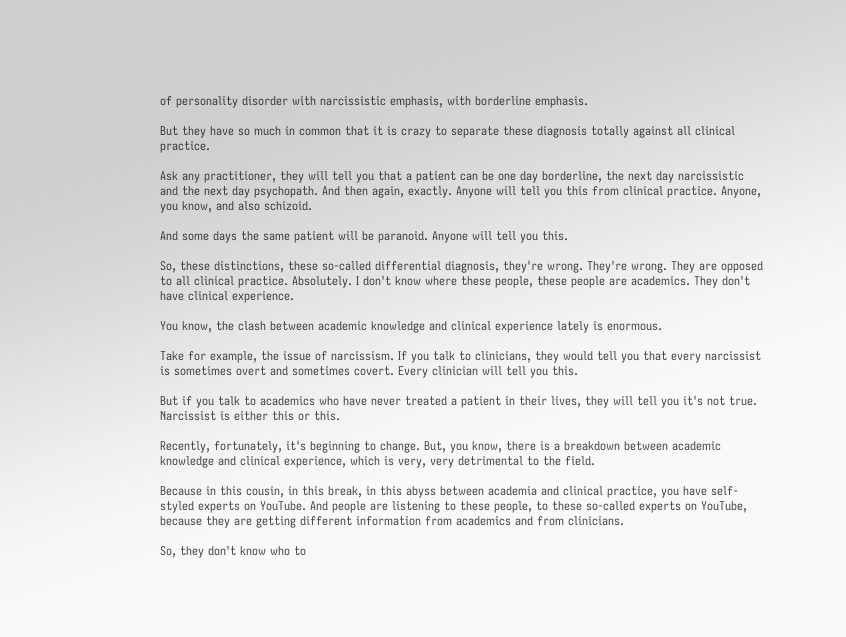of personality disorder with narcissistic emphasis, with borderline emphasis.

But they have so much in common that it is crazy to separate these diagnosis totally against all clinical practice.

Ask any practitioner, they will tell you that a patient can be one day borderline, the next day narcissistic and the next day psychopath. And then again, exactly. Anyone will tell you this from clinical practice. Anyone, you know, and also schizoid.

And some days the same patient will be paranoid. Anyone will tell you this.

So, these distinctions, these so-called differential diagnosis, they're wrong. They're wrong. They are opposed to all clinical practice. Absolutely. I don't know where these people, these people are academics. They don't have clinical experience.

You know, the clash between academic knowledge and clinical experience lately is enormous.

Take for example, the issue of narcissism. If you talk to clinicians, they would tell you that every narcissist is sometimes overt and sometimes covert. Every clinician will tell you this.

But if you talk to academics who have never treated a patient in their lives, they will tell you it's not true. Narcissist is either this or this.

Recently, fortunately, it's beginning to change. But, you know, there is a breakdown between academic knowledge and clinical experience, which is very, very detrimental to the field.

Because in this cousin, in this break, in this abyss between academia and clinical practice, you have self-styled experts on YouTube. And people are listening to these people, to these so-called experts on YouTube, because they are getting different information from academics and from clinicians.

So, they don't know who to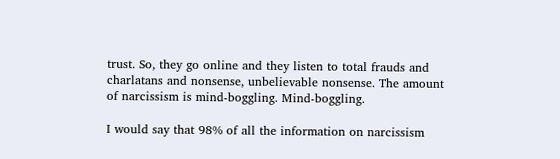trust. So, they go online and they listen to total frauds and charlatans and nonsense, unbelievable nonsense. The amount of narcissism is mind-boggling. Mind-boggling.

I would say that 98% of all the information on narcissism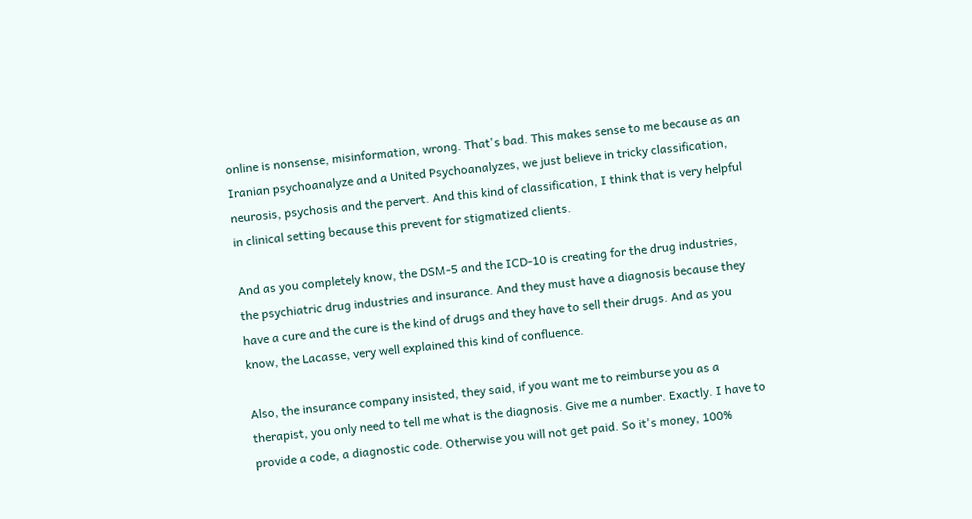online is nonsense, misinformation, wrong. That's bad. This makes sense to me because as an Iranian psychoanalyze and a United Psychoanalyzes, we just believe in tricky classification, neurosis, psychosis and the pervert. And this kind of classification, I think that is very helpful in clinical setting because this prevent for stigmatized clients.

And as you completely know, the DSM-5 and the ICD-10 is creating for the drug industries, the psychiatric drug industries and insurance. And they must have a diagnosis because they have a cure and the cure is the kind of drugs and they have to sell their drugs. And as you know, the Lacasse, very well explained this kind of confluence.

Also, the insurance company insisted, they said, if you want me to reimburse you as a therapist, you only need to tell me what is the diagnosis. Give me a number. Exactly. I have to provide a code, a diagnostic code. Otherwise you will not get paid. So it's money, 100%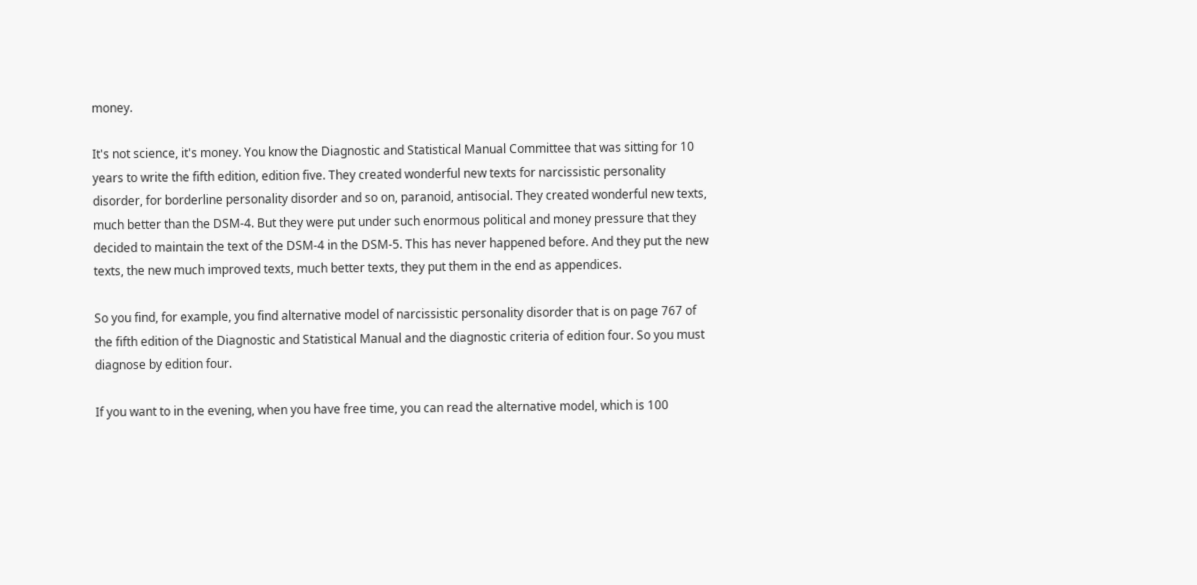money.

It's not science, it's money. You know the Diagnostic and Statistical Manual Committee that was sitting for 10 years to write the fifth edition, edition five. They created wonderful new texts for narcissistic personality disorder, for borderline personality disorder and so on, paranoid, antisocial. They created wonderful new texts, much better than the DSM-4. But they were put under such enormous political and money pressure that they decided to maintain the text of the DSM-4 in the DSM-5. This has never happened before. And they put the new texts, the new much improved texts, much better texts, they put them in the end as appendices.

So you find, for example, you find alternative model of narcissistic personality disorder that is on page 767 of the fifth edition of the Diagnostic and Statistical Manual and the diagnostic criteria of edition four. So you must diagnose by edition four.

If you want to in the evening, when you have free time, you can read the alternative model, which is 100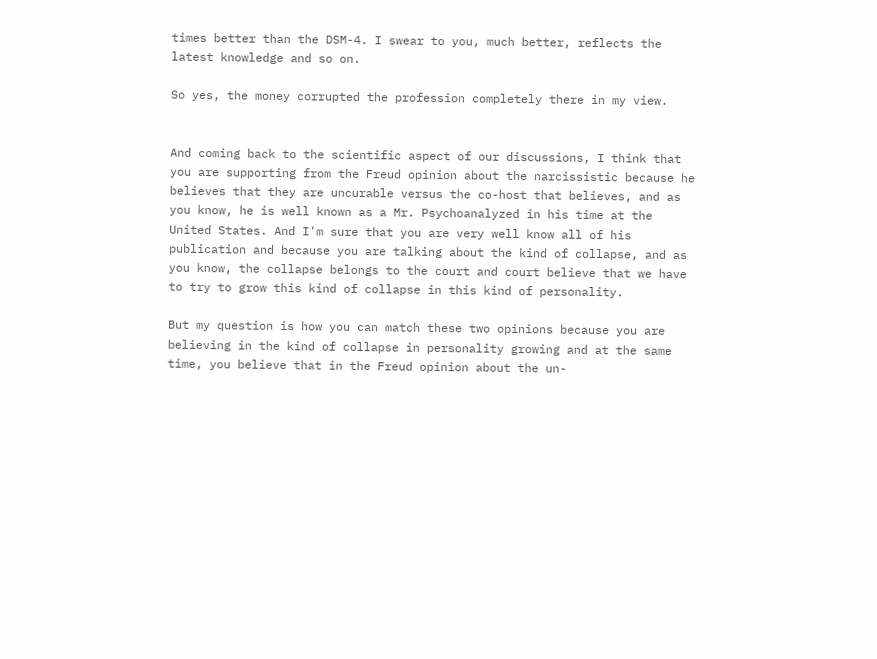times better than the DSM-4. I swear to you, much better, reflects the latest knowledge and so on.

So yes, the money corrupted the profession completely there in my view.


And coming back to the scientific aspect of our discussions, I think that you are supporting from the Freud opinion about the narcissistic because he believes that they are uncurable versus the co-host that believes, and as you know, he is well known as a Mr. Psychoanalyzed in his time at the United States. And I'm sure that you are very well know all of his publication and because you are talking about the kind of collapse, and as you know, the collapse belongs to the court and court believe that we have to try to grow this kind of collapse in this kind of personality.

But my question is how you can match these two opinions because you are believing in the kind of collapse in personality growing and at the same time, you believe that in the Freud opinion about the un-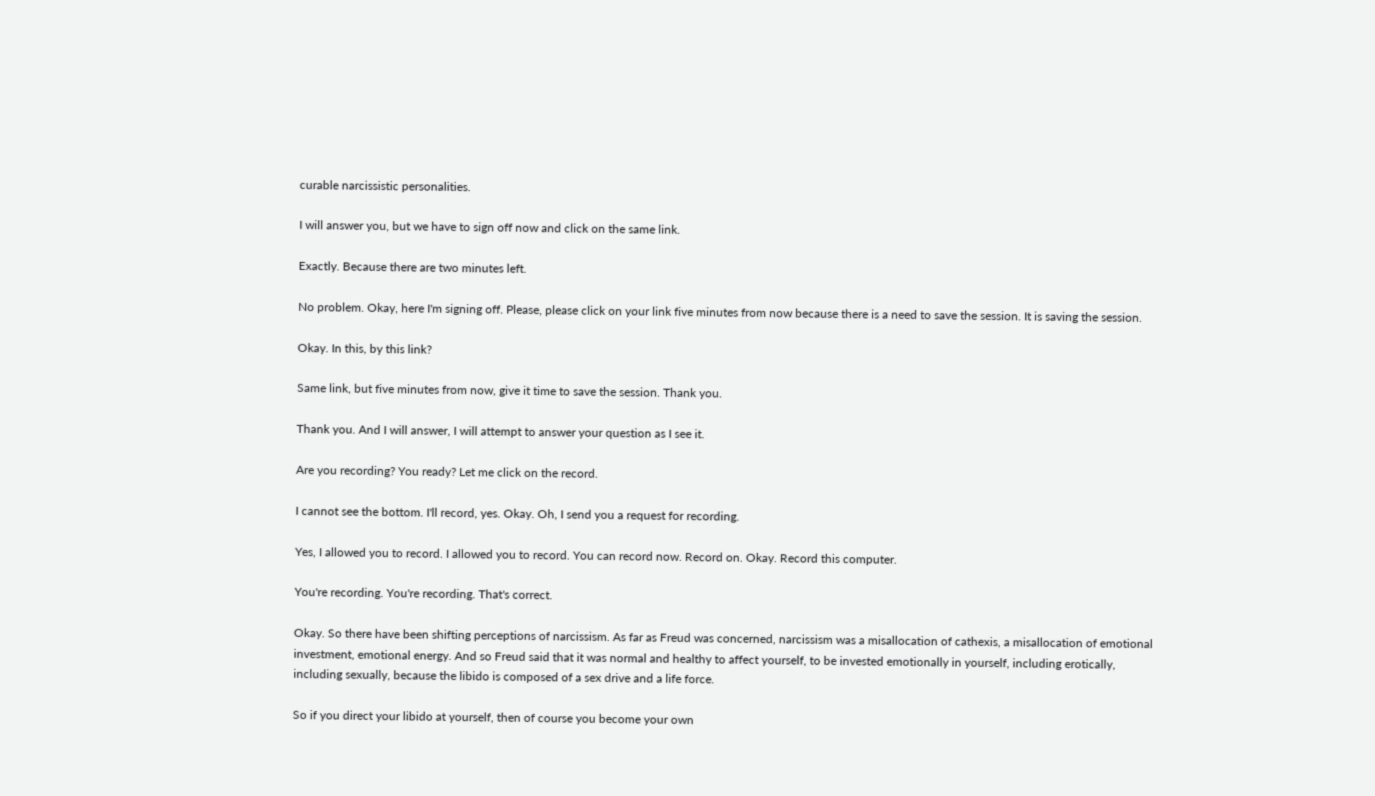curable narcissistic personalities.

I will answer you, but we have to sign off now and click on the same link.

Exactly. Because there are two minutes left.

No problem. Okay, here I'm signing off. Please, please click on your link five minutes from now because there is a need to save the session. It is saving the session.

Okay. In this, by this link?

Same link, but five minutes from now, give it time to save the session. Thank you.

Thank you. And I will answer, I will attempt to answer your question as I see it.

Are you recording? You ready? Let me click on the record.

I cannot see the bottom. I'll record, yes. Okay. Oh, I send you a request for recording.

Yes, I allowed you to record. I allowed you to record. You can record now. Record on. Okay. Record this computer.

You're recording. You're recording. That's correct.

Okay. So there have been shifting perceptions of narcissism. As far as Freud was concerned, narcissism was a misallocation of cathexis, a misallocation of emotional investment, emotional energy. And so Freud said that it was normal and healthy to affect yourself, to be invested emotionally in yourself, including erotically, including sexually, because the libido is composed of a sex drive and a life force.

So if you direct your libido at yourself, then of course you become your own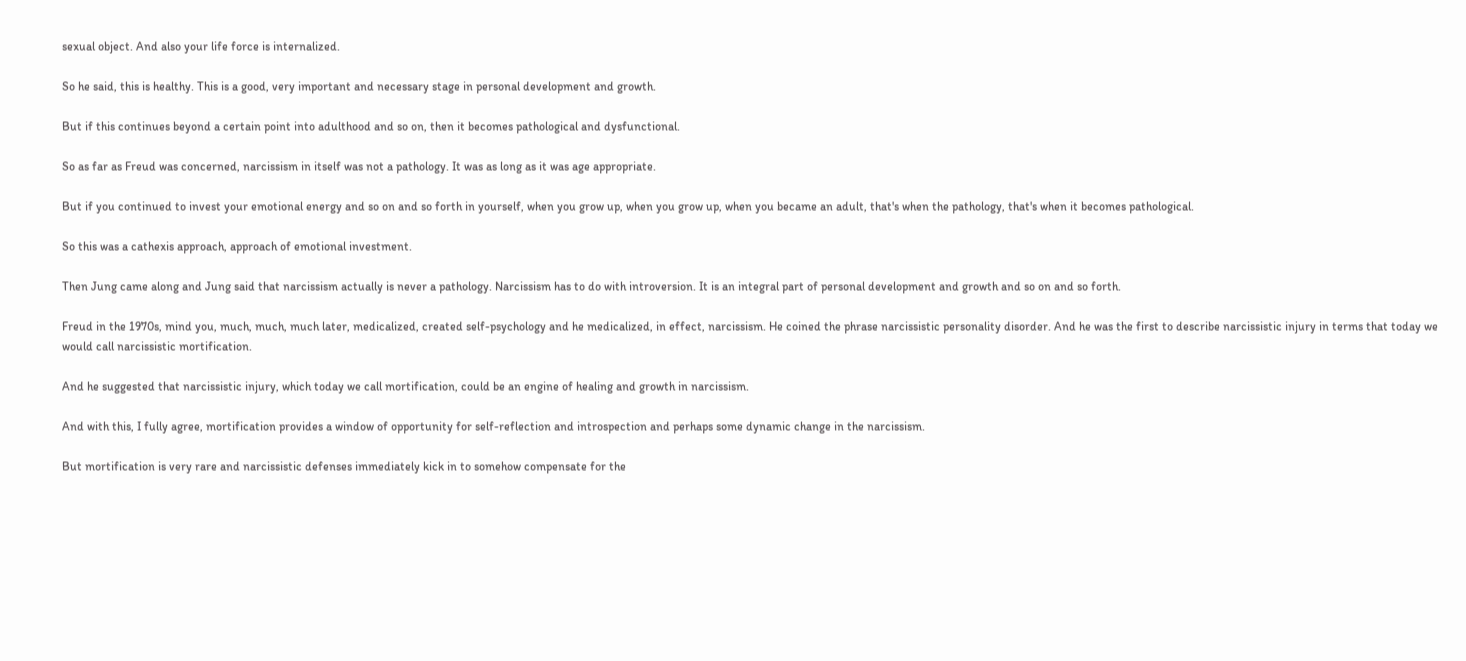sexual object. And also your life force is internalized.

So he said, this is healthy. This is a good, very important and necessary stage in personal development and growth.

But if this continues beyond a certain point into adulthood and so on, then it becomes pathological and dysfunctional.

So as far as Freud was concerned, narcissism in itself was not a pathology. It was as long as it was age appropriate.

But if you continued to invest your emotional energy and so on and so forth in yourself, when you grow up, when you grow up, when you became an adult, that's when the pathology, that's when it becomes pathological.

So this was a cathexis approach, approach of emotional investment.

Then Jung came along and Jung said that narcissism actually is never a pathology. Narcissism has to do with introversion. It is an integral part of personal development and growth and so on and so forth.

Freud in the 1970s, mind you, much, much, much later, medicalized, created self-psychology and he medicalized, in effect, narcissism. He coined the phrase narcissistic personality disorder. And he was the first to describe narcissistic injury in terms that today we would call narcissistic mortification.

And he suggested that narcissistic injury, which today we call mortification, could be an engine of healing and growth in narcissism.

And with this, I fully agree, mortification provides a window of opportunity for self-reflection and introspection and perhaps some dynamic change in the narcissism.

But mortification is very rare and narcissistic defenses immediately kick in to somehow compensate for the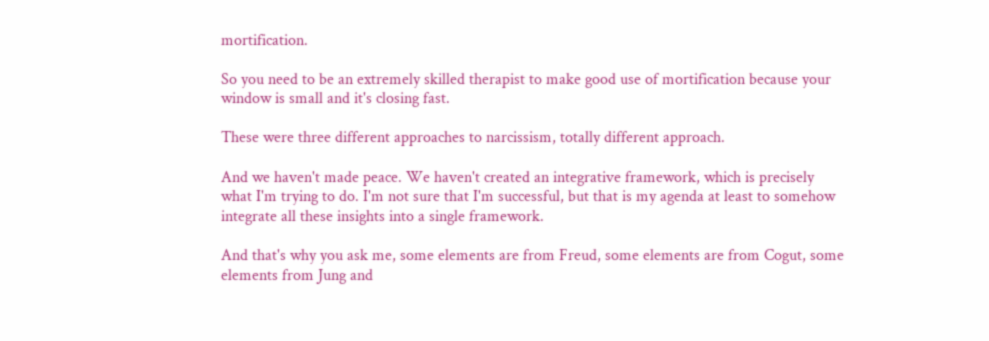mortification.

So you need to be an extremely skilled therapist to make good use of mortification because your window is small and it's closing fast.

These were three different approaches to narcissism, totally different approach.

And we haven't made peace. We haven't created an integrative framework, which is precisely what I'm trying to do. I'm not sure that I'm successful, but that is my agenda at least to somehow integrate all these insights into a single framework.

And that's why you ask me, some elements are from Freud, some elements are from Cogut, some elements from Jung and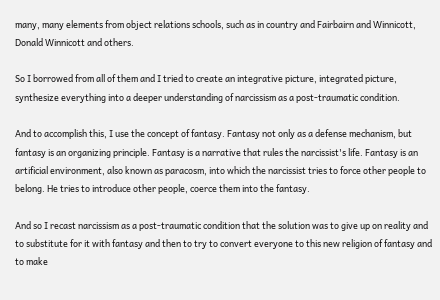many, many elements from object relations schools, such as in country and Fairbairn and Winnicott, Donald Winnicott and others.

So I borrowed from all of them and I tried to create an integrative picture, integrated picture, synthesize everything into a deeper understanding of narcissism as a post-traumatic condition.

And to accomplish this, I use the concept of fantasy. Fantasy not only as a defense mechanism, but fantasy is an organizing principle. Fantasy is a narrative that rules the narcissist's life. Fantasy is an artificial environment, also known as paracosm, into which the narcissist tries to force other people to belong. He tries to introduce other people, coerce them into the fantasy.

And so I recast narcissism as a post-traumatic condition that the solution was to give up on reality and to substitute for it with fantasy and then to try to convert everyone to this new religion of fantasy and to make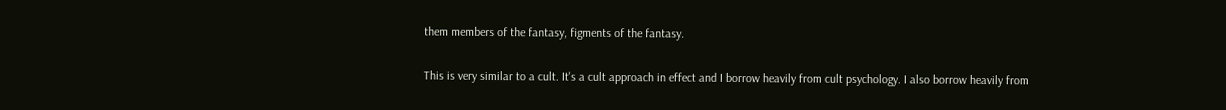them members of the fantasy, figments of the fantasy.

This is very similar to a cult. It's a cult approach in effect and I borrow heavily from cult psychology. I also borrow heavily from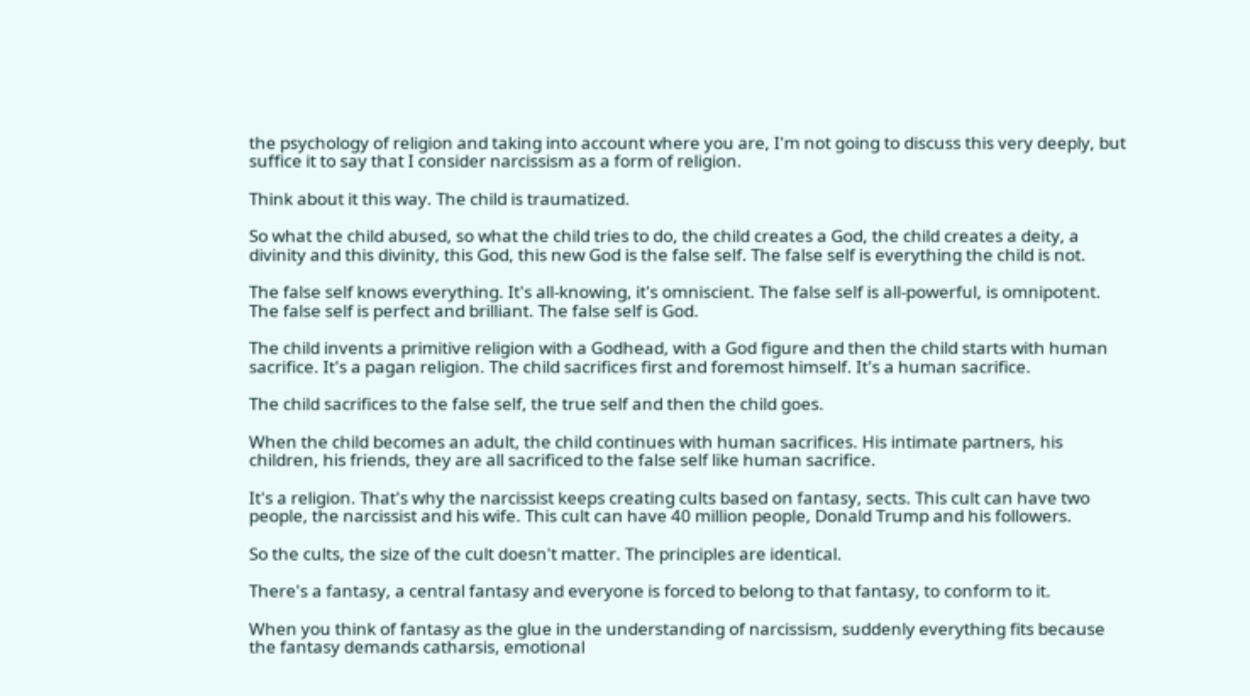the psychology of religion and taking into account where you are, I'm not going to discuss this very deeply, but suffice it to say that I consider narcissism as a form of religion.

Think about it this way. The child is traumatized.

So what the child abused, so what the child tries to do, the child creates a God, the child creates a deity, a divinity and this divinity, this God, this new God is the false self. The false self is everything the child is not.

The false self knows everything. It's all-knowing, it's omniscient. The false self is all-powerful, is omnipotent. The false self is perfect and brilliant. The false self is God.

The child invents a primitive religion with a Godhead, with a God figure and then the child starts with human sacrifice. It's a pagan religion. The child sacrifices first and foremost himself. It's a human sacrifice.

The child sacrifices to the false self, the true self and then the child goes.

When the child becomes an adult, the child continues with human sacrifices. His intimate partners, his children, his friends, they are all sacrificed to the false self like human sacrifice.

It's a religion. That's why the narcissist keeps creating cults based on fantasy, sects. This cult can have two people, the narcissist and his wife. This cult can have 40 million people, Donald Trump and his followers.

So the cults, the size of the cult doesn't matter. The principles are identical.

There's a fantasy, a central fantasy and everyone is forced to belong to that fantasy, to conform to it.

When you think of fantasy as the glue in the understanding of narcissism, suddenly everything fits because the fantasy demands catharsis, emotional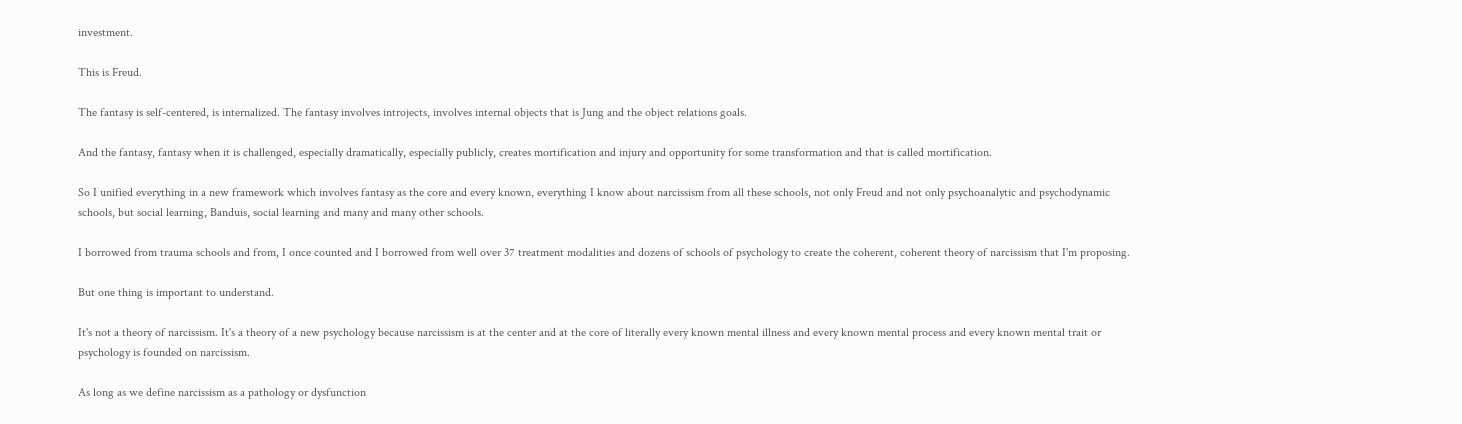investment.

This is Freud.

The fantasy is self-centered, is internalized. The fantasy involves introjects, involves internal objects that is Jung and the object relations goals.

And the fantasy, fantasy when it is challenged, especially dramatically, especially publicly, creates mortification and injury and opportunity for some transformation and that is called mortification.

So I unified everything in a new framework which involves fantasy as the core and every known, everything I know about narcissism from all these schools, not only Freud and not only psychoanalytic and psychodynamic schools, but social learning, Banduis, social learning and many and many other schools.

I borrowed from trauma schools and from, I once counted and I borrowed from well over 37 treatment modalities and dozens of schools of psychology to create the coherent, coherent theory of narcissism that I'm proposing.

But one thing is important to understand.

It's not a theory of narcissism. It's a theory of a new psychology because narcissism is at the center and at the core of literally every known mental illness and every known mental process and every known mental trait or psychology is founded on narcissism.

As long as we define narcissism as a pathology or dysfunction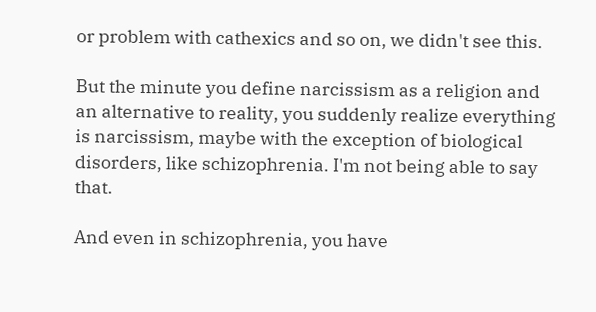or problem with cathexics and so on, we didn't see this.

But the minute you define narcissism as a religion and an alternative to reality, you suddenly realize everything is narcissism, maybe with the exception of biological disorders, like schizophrenia. I'm not being able to say that.

And even in schizophrenia, you have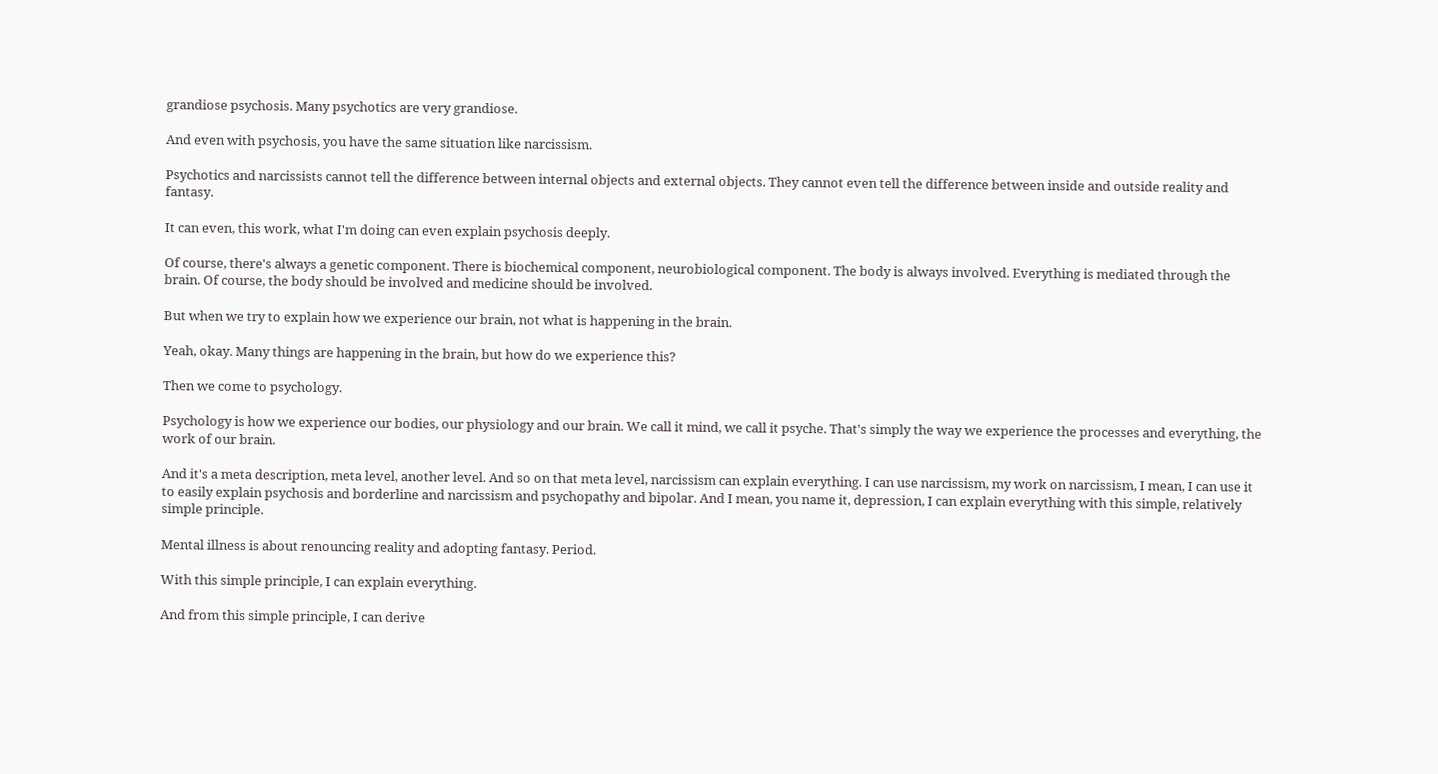grandiose psychosis. Many psychotics are very grandiose.

And even with psychosis, you have the same situation like narcissism.

Psychotics and narcissists cannot tell the difference between internal objects and external objects. They cannot even tell the difference between inside and outside reality and fantasy.

It can even, this work, what I'm doing can even explain psychosis deeply.

Of course, there's always a genetic component. There is biochemical component, neurobiological component. The body is always involved. Everything is mediated through the brain. Of course, the body should be involved and medicine should be involved.

But when we try to explain how we experience our brain, not what is happening in the brain.

Yeah, okay. Many things are happening in the brain, but how do we experience this?

Then we come to psychology.

Psychology is how we experience our bodies, our physiology and our brain. We call it mind, we call it psyche. That's simply the way we experience the processes and everything, the work of our brain.

And it's a meta description, meta level, another level. And so on that meta level, narcissism can explain everything. I can use narcissism, my work on narcissism, I mean, I can use it to easily explain psychosis and borderline and narcissism and psychopathy and bipolar. And I mean, you name it, depression, I can explain everything with this simple, relatively simple principle.

Mental illness is about renouncing reality and adopting fantasy. Period.

With this simple principle, I can explain everything.

And from this simple principle, I can derive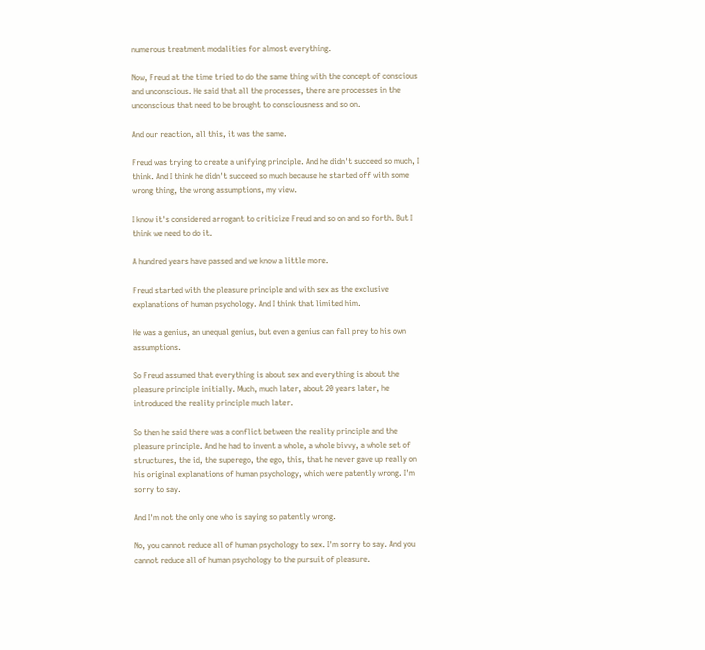numerous treatment modalities for almost everything.

Now, Freud at the time tried to do the same thing with the concept of conscious and unconscious. He said that all the processes, there are processes in the unconscious that need to be brought to consciousness and so on.

And our reaction, all this, it was the same.

Freud was trying to create a unifying principle. And he didn't succeed so much, I think. And I think he didn't succeed so much because he started off with some wrong thing, the wrong assumptions, my view.

I know it's considered arrogant to criticize Freud and so on and so forth. But I think we need to do it.

A hundred years have passed and we know a little more.

Freud started with the pleasure principle and with sex as the exclusive explanations of human psychology. And I think that limited him.

He was a genius, an unequal genius, but even a genius can fall prey to his own assumptions.

So Freud assumed that everything is about sex and everything is about the pleasure principle initially. Much, much later, about 20 years later, he introduced the reality principle much later.

So then he said there was a conflict between the reality principle and the pleasure principle. And he had to invent a whole, a whole bivvy, a whole set of structures, the id, the superego, the ego, this, that he never gave up really on his original explanations of human psychology, which were patently wrong. I'm sorry to say.

And I'm not the only one who is saying so patently wrong.

No, you cannot reduce all of human psychology to sex. I'm sorry to say. And you cannot reduce all of human psychology to the pursuit of pleasure.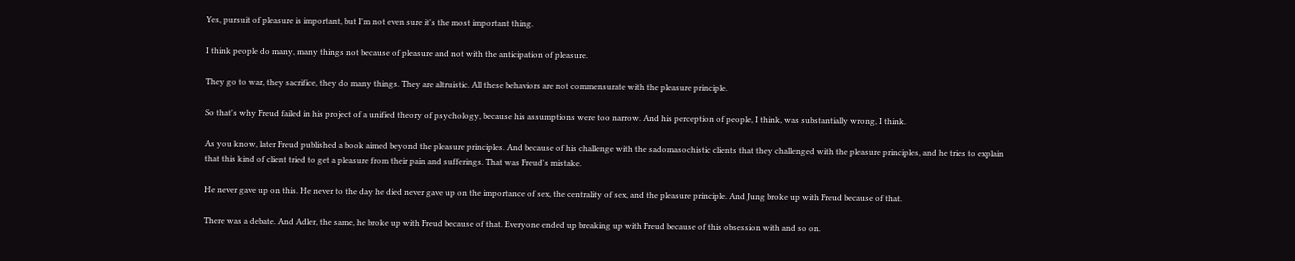Yes, pursuit of pleasure is important, but I'm not even sure it's the most important thing.

I think people do many, many things not because of pleasure and not with the anticipation of pleasure.

They go to war, they sacrifice, they do many things. They are altruistic. All these behaviors are not commensurate with the pleasure principle.

So that's why Freud failed in his project of a unified theory of psychology, because his assumptions were too narrow. And his perception of people, I think, was substantially wrong, I think.

As you know, later Freud published a book aimed beyond the pleasure principles. And because of his challenge with the sadomasochistic clients that they challenged with the pleasure principles, and he tries to explain that this kind of client tried to get a pleasure from their pain and sufferings. That was Freud's mistake.

He never gave up on this. He never to the day he died never gave up on the importance of sex, the centrality of sex, and the pleasure principle. And Jung broke up with Freud because of that.

There was a debate. And Adler, the same, he broke up with Freud because of that. Everyone ended up breaking up with Freud because of this obsession with and so on.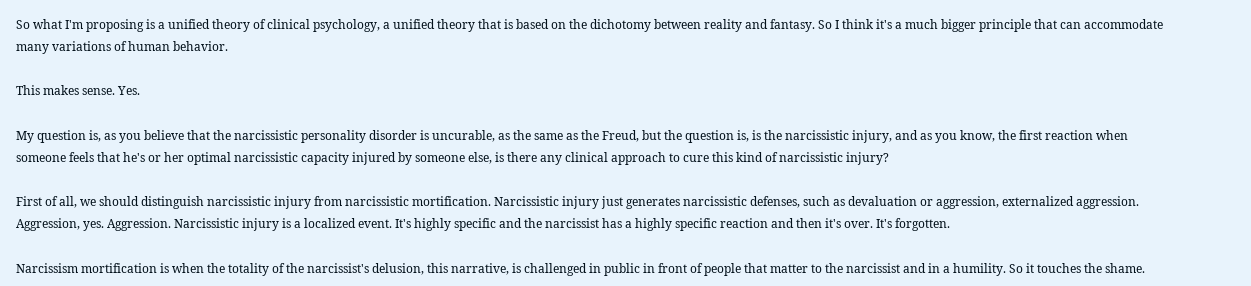So what I'm proposing is a unified theory of clinical psychology, a unified theory that is based on the dichotomy between reality and fantasy. So I think it's a much bigger principle that can accommodate many variations of human behavior.

This makes sense. Yes.

My question is, as you believe that the narcissistic personality disorder is uncurable, as the same as the Freud, but the question is, is the narcissistic injury, and as you know, the first reaction when someone feels that he's or her optimal narcissistic capacity injured by someone else, is there any clinical approach to cure this kind of narcissistic injury?

First of all, we should distinguish narcissistic injury from narcissistic mortification. Narcissistic injury just generates narcissistic defenses, such as devaluation or aggression, externalized aggression. Aggression, yes. Aggression. Narcissistic injury is a localized event. It's highly specific and the narcissist has a highly specific reaction and then it's over. It's forgotten.

Narcissism mortification is when the totality of the narcissist's delusion, this narrative, is challenged in public in front of people that matter to the narcissist and in a humility. So it touches the shame.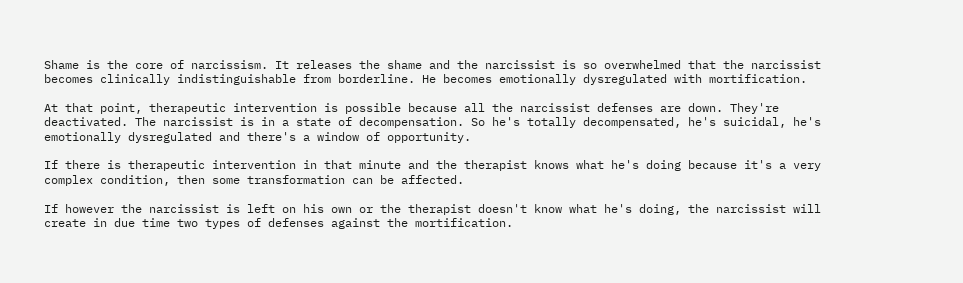Shame is the core of narcissism. It releases the shame and the narcissist is so overwhelmed that the narcissist becomes clinically indistinguishable from borderline. He becomes emotionally dysregulated with mortification.

At that point, therapeutic intervention is possible because all the narcissist defenses are down. They're deactivated. The narcissist is in a state of decompensation. So he's totally decompensated, he's suicidal, he's emotionally dysregulated and there's a window of opportunity.

If there is therapeutic intervention in that minute and the therapist knows what he's doing because it's a very complex condition, then some transformation can be affected.

If however the narcissist is left on his own or the therapist doesn't know what he's doing, the narcissist will create in due time two types of defenses against the mortification.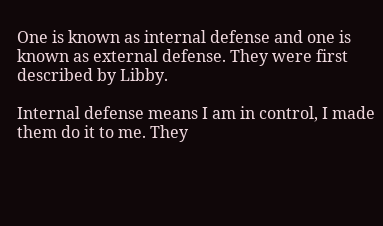One is known as internal defense and one is known as external defense. They were first described by Libby.

Internal defense means I am in control, I made them do it to me. They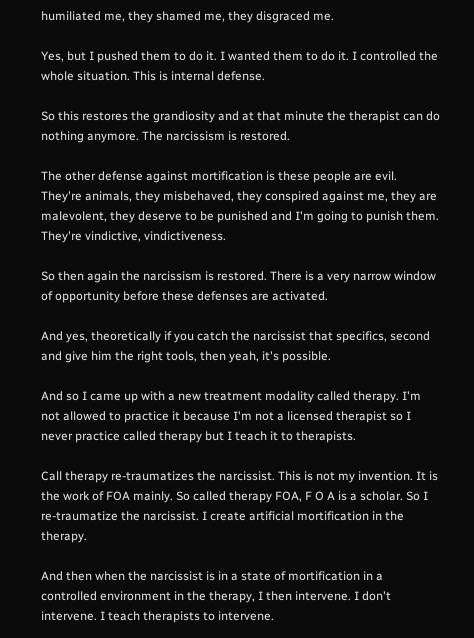humiliated me, they shamed me, they disgraced me.

Yes, but I pushed them to do it. I wanted them to do it. I controlled the whole situation. This is internal defense.

So this restores the grandiosity and at that minute the therapist can do nothing anymore. The narcissism is restored.

The other defense against mortification is these people are evil. They're animals, they misbehaved, they conspired against me, they are malevolent, they deserve to be punished and I'm going to punish them. They're vindictive, vindictiveness.

So then again the narcissism is restored. There is a very narrow window of opportunity before these defenses are activated.

And yes, theoretically if you catch the narcissist that specifics, second and give him the right tools, then yeah, it's possible.

And so I came up with a new treatment modality called therapy. I'm not allowed to practice it because I'm not a licensed therapist so I never practice called therapy but I teach it to therapists.

Call therapy re-traumatizes the narcissist. This is not my invention. It is the work of FOA mainly. So called therapy FOA, F O A is a scholar. So I re-traumatize the narcissist. I create artificial mortification in the therapy.

And then when the narcissist is in a state of mortification in a controlled environment in the therapy, I then intervene. I don't intervene. I teach therapists to intervene.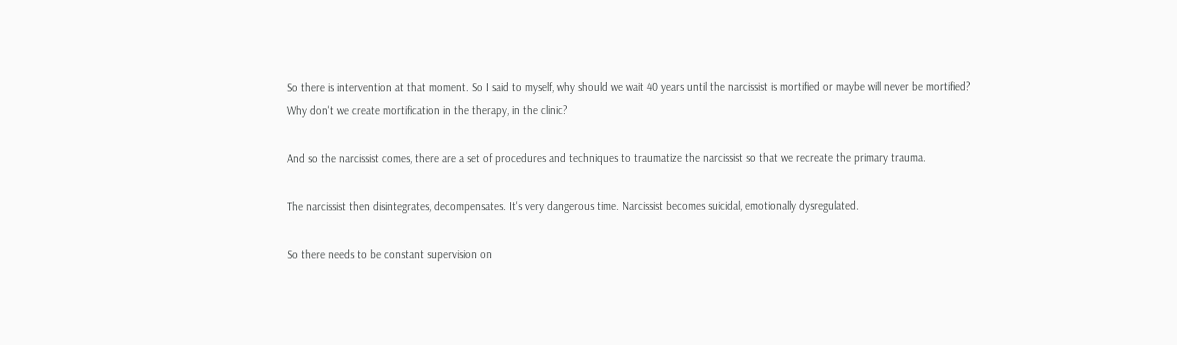So there is intervention at that moment. So I said to myself, why should we wait 40 years until the narcissist is mortified or maybe will never be mortified? Why don't we create mortification in the therapy, in the clinic?

And so the narcissist comes, there are a set of procedures and techniques to traumatize the narcissist so that we recreate the primary trauma.

The narcissist then disintegrates, decompensates. It's very dangerous time. Narcissist becomes suicidal, emotionally dysregulated.

So there needs to be constant supervision on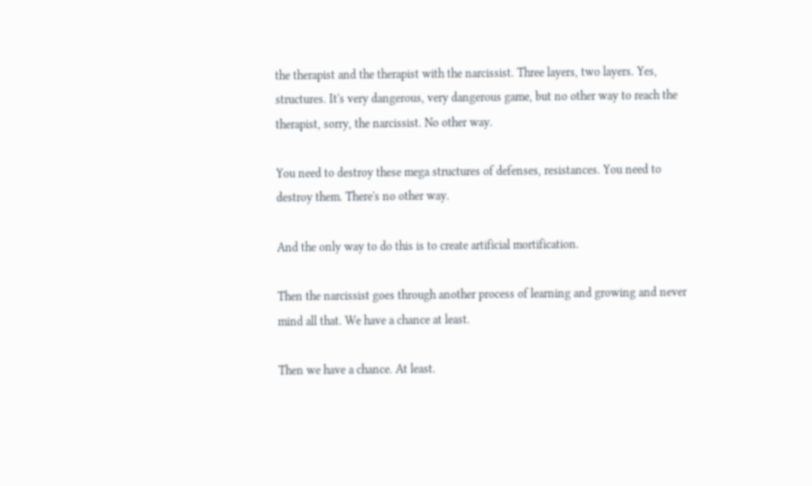the therapist and the therapist with the narcissist. Three layers, two layers. Yes, structures. It's very dangerous, very dangerous game, but no other way to reach the therapist, sorry, the narcissist. No other way.

You need to destroy these mega structures of defenses, resistances. You need to destroy them. There's no other way.

And the only way to do this is to create artificial mortification.

Then the narcissist goes through another process of learning and growing and never mind all that. We have a chance at least.

Then we have a chance. At least.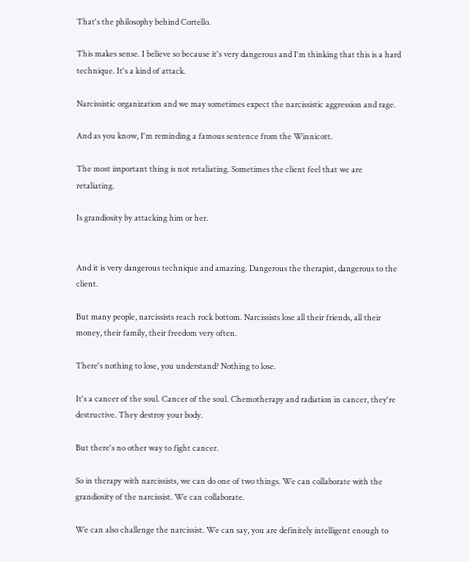That's the philosophy behind Cortello.

This makes sense. I believe so because it's very dangerous and I'm thinking that this is a hard technique. It's a kind of attack.

Narcissistic organization and we may sometimes expect the narcissistic aggression and rage.

And as you know, I'm reminding a famous sentence from the Winnicott.

The most important thing is not retaliating. Sometimes the client feel that we are retaliating.

Is grandiosity by attacking him or her.


And it is very dangerous technique and amazing. Dangerous the therapist, dangerous to the client.

But many people, narcissists reach rock bottom. Narcissists lose all their friends, all their money, their family, their freedom very often.

There's nothing to lose, you understand? Nothing to lose.

It's a cancer of the soul. Cancer of the soul. Chemotherapy and radiation in cancer, they're destructive. They destroy your body.

But there's no other way to fight cancer.

So in therapy with narcissists, we can do one of two things. We can collaborate with the grandiosity of the narcissist. We can collaborate.

We can also challenge the narcissist. We can say, you are definitely intelligent enough to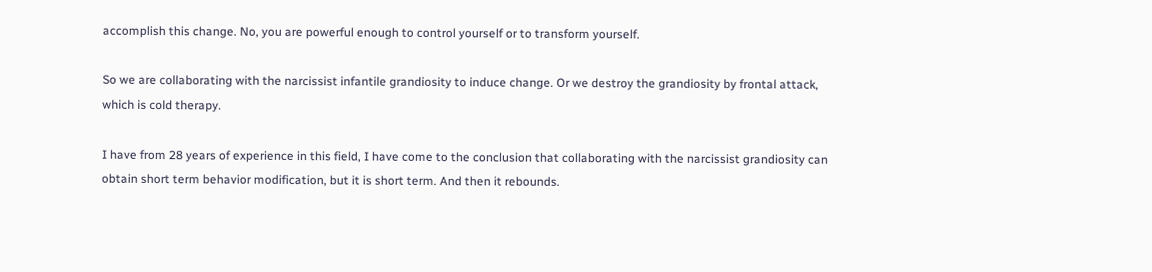accomplish this change. No, you are powerful enough to control yourself or to transform yourself.

So we are collaborating with the narcissist infantile grandiosity to induce change. Or we destroy the grandiosity by frontal attack, which is cold therapy.

I have from 28 years of experience in this field, I have come to the conclusion that collaborating with the narcissist grandiosity can obtain short term behavior modification, but it is short term. And then it rebounds.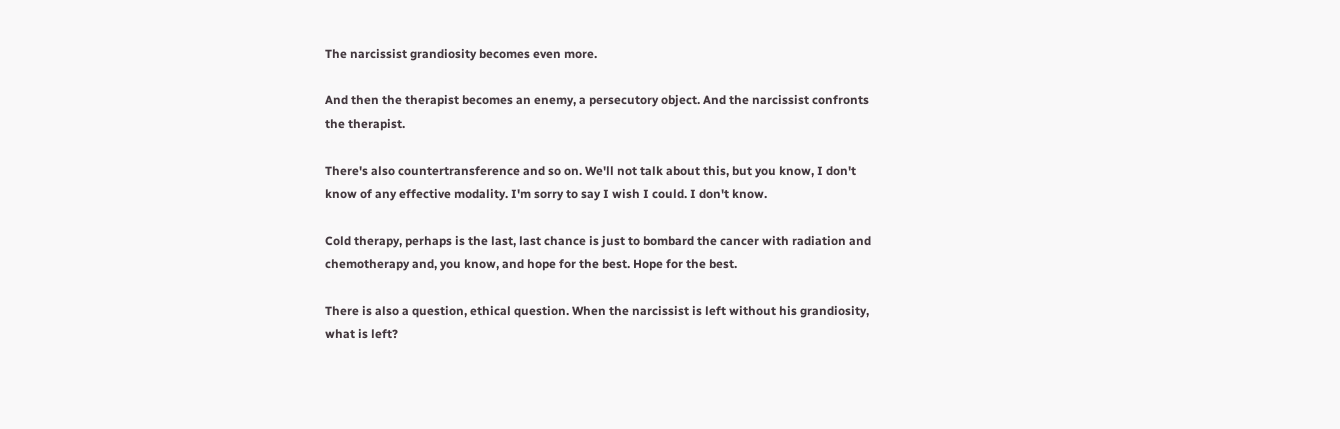The narcissist grandiosity becomes even more.

And then the therapist becomes an enemy, a persecutory object. And the narcissist confronts the therapist.

There's also countertransference and so on. We'll not talk about this, but you know, I don't know of any effective modality. I'm sorry to say I wish I could. I don't know.

Cold therapy, perhaps is the last, last chance is just to bombard the cancer with radiation and chemotherapy and, you know, and hope for the best. Hope for the best.

There is also a question, ethical question. When the narcissist is left without his grandiosity, what is left?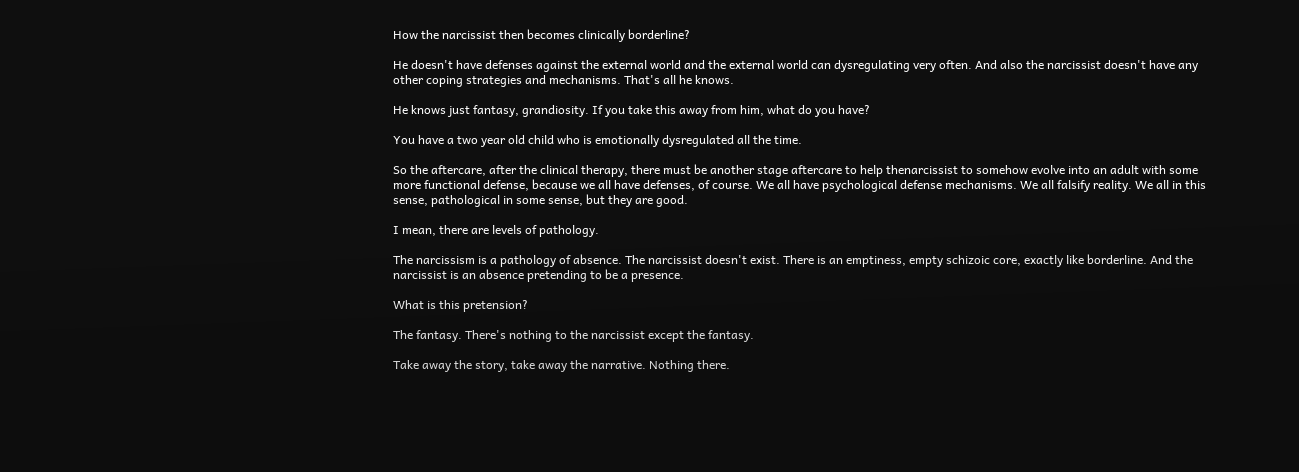How the narcissist then becomes clinically borderline?

He doesn't have defenses against the external world and the external world can dysregulating very often. And also the narcissist doesn't have any other coping strategies and mechanisms. That's all he knows.

He knows just fantasy, grandiosity. If you take this away from him, what do you have?

You have a two year old child who is emotionally dysregulated all the time.

So the aftercare, after the clinical therapy, there must be another stage aftercare to help thenarcissist to somehow evolve into an adult with some more functional defense, because we all have defenses, of course. We all have psychological defense mechanisms. We all falsify reality. We all in this sense, pathological in some sense, but they are good.

I mean, there are levels of pathology.

The narcissism is a pathology of absence. The narcissist doesn't exist. There is an emptiness, empty schizoic core, exactly like borderline. And the narcissist is an absence pretending to be a presence.

What is this pretension?

The fantasy. There's nothing to the narcissist except the fantasy.

Take away the story, take away the narrative. Nothing there.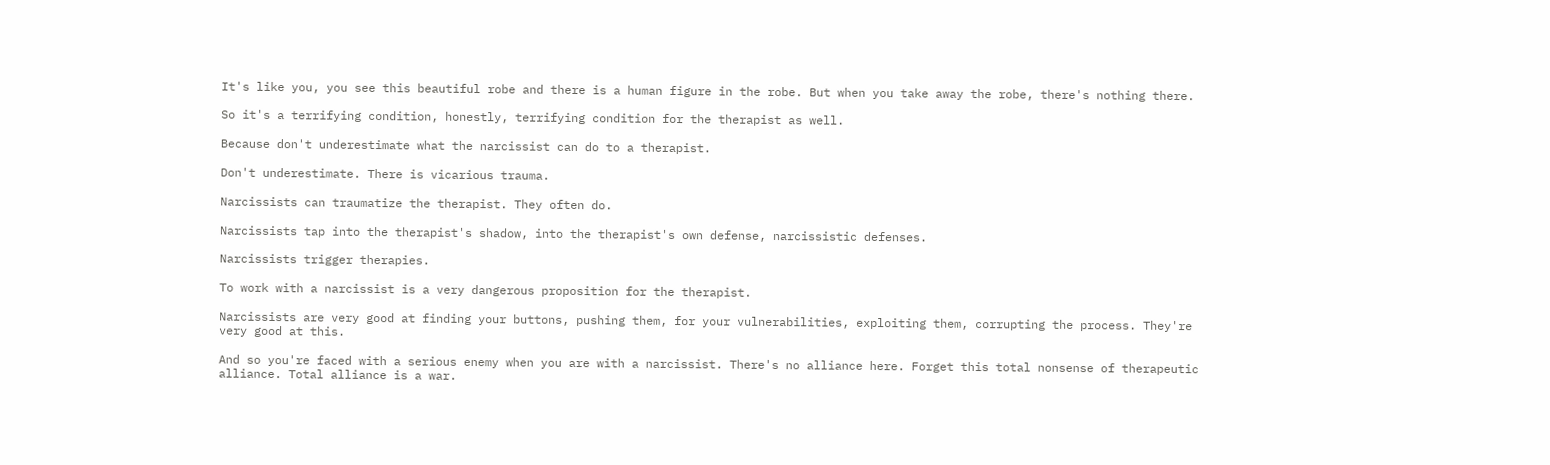It's like you, you see this beautiful robe and there is a human figure in the robe. But when you take away the robe, there's nothing there.

So it's a terrifying condition, honestly, terrifying condition for the therapist as well.

Because don't underestimate what the narcissist can do to a therapist.

Don't underestimate. There is vicarious trauma.

Narcissists can traumatize the therapist. They often do.

Narcissists tap into the therapist's shadow, into the therapist's own defense, narcissistic defenses.

Narcissists trigger therapies.

To work with a narcissist is a very dangerous proposition for the therapist.

Narcissists are very good at finding your buttons, pushing them, for your vulnerabilities, exploiting them, corrupting the process. They're very good at this.

And so you're faced with a serious enemy when you are with a narcissist. There's no alliance here. Forget this total nonsense of therapeutic alliance. Total alliance is a war.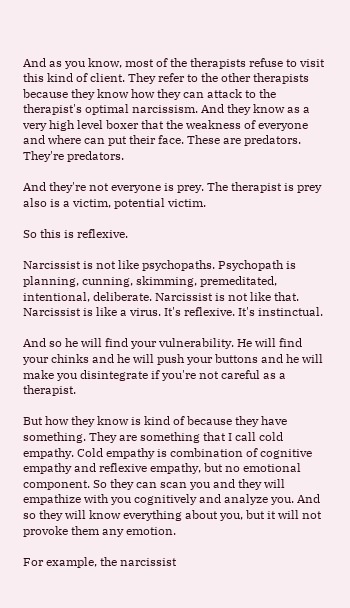And as you know, most of the therapists refuse to visit this kind of client. They refer to the other therapists because they know how they can attack to the therapist's optimal narcissism. And they know as a very high level boxer that the weakness of everyone and where can put their face. These are predators. They're predators.

And they're not everyone is prey. The therapist is prey also is a victim, potential victim.

So this is reflexive.

Narcissist is not like psychopaths. Psychopath is planning, cunning, skimming, premeditated, intentional, deliberate. Narcissist is not like that. Narcissist is like a virus. It's reflexive. It's instinctual.

And so he will find your vulnerability. He will find your chinks and he will push your buttons and he will make you disintegrate if you're not careful as a therapist.

But how they know is kind of because they have something. They are something that I call cold empathy. Cold empathy is combination of cognitive empathy and reflexive empathy, but no emotional component. So they can scan you and they will empathize with you cognitively and analyze you. And so they will know everything about you, but it will not provoke them any emotion.

For example, the narcissist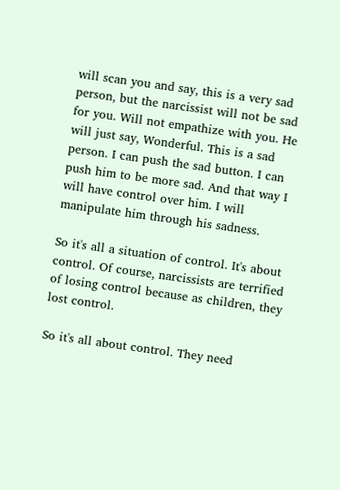will scan you and say, this is a very sad person, but the narcissist will not be sad for you. Will not empathize with you. He will just say, Wonderful. This is a sad person. I can push the sad button. I can push him to be more sad. And that way I will have control over him. I will manipulate him through his sadness.

So it's all a situation of control. It's about control. Of course, narcissists are terrified of losing control because as children, they lost control.

So it's all about control. They need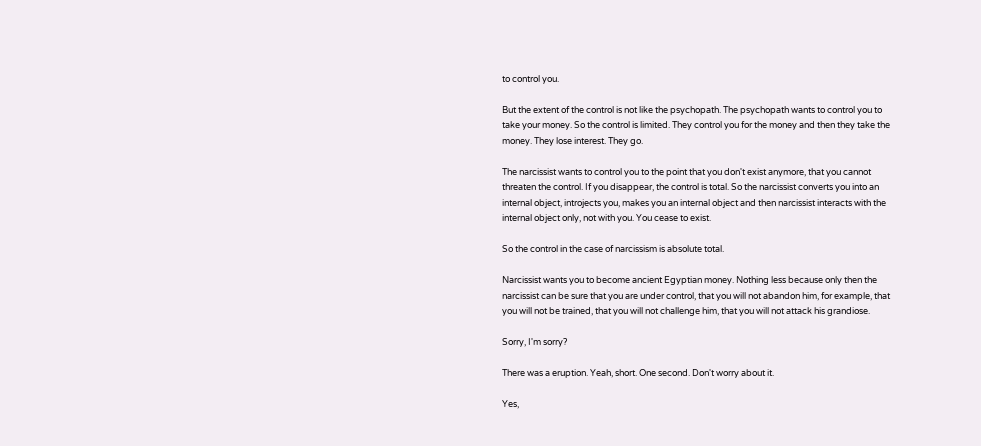to control you.

But the extent of the control is not like the psychopath. The psychopath wants to control you to take your money. So the control is limited. They control you for the money and then they take the money. They lose interest. They go.

The narcissist wants to control you to the point that you don't exist anymore, that you cannot threaten the control. If you disappear, the control is total. So the narcissist converts you into an internal object, introjects you, makes you an internal object and then narcissist interacts with the internal object only, not with you. You cease to exist.

So the control in the case of narcissism is absolute total.

Narcissist wants you to become ancient Egyptian money. Nothing less because only then the narcissist can be sure that you are under control, that you will not abandon him, for example, that you will not be trained, that you will not challenge him, that you will not attack his grandiose.

Sorry, I'm sorry?

There was a eruption. Yeah, short. One second. Don't worry about it.

Yes,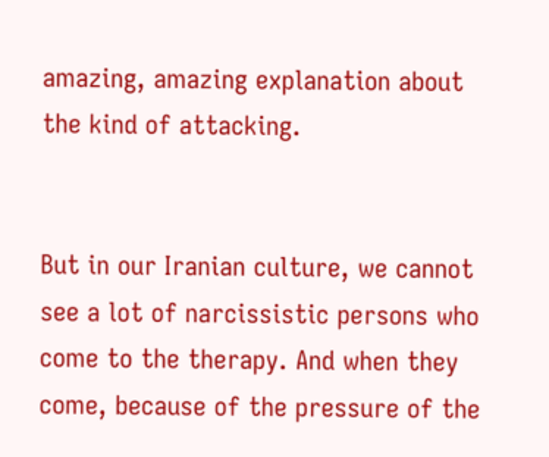amazing, amazing explanation about the kind of attacking.


But in our Iranian culture, we cannot see a lot of narcissistic persons who come to the therapy. And when they come, because of the pressure of the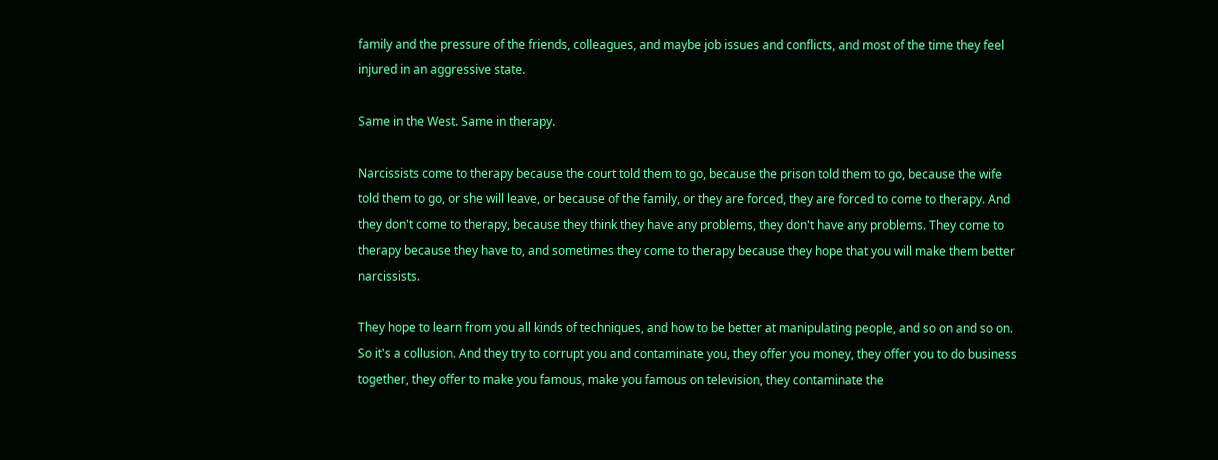family and the pressure of the friends, colleagues, and maybe job issues and conflicts, and most of the time they feel injured in an aggressive state.

Same in the West. Same in therapy.

Narcissists come to therapy because the court told them to go, because the prison told them to go, because the wife told them to go, or she will leave, or because of the family, or they are forced, they are forced to come to therapy. And they don't come to therapy, because they think they have any problems, they don't have any problems. They come to therapy because they have to, and sometimes they come to therapy because they hope that you will make them better narcissists.

They hope to learn from you all kinds of techniques, and how to be better at manipulating people, and so on and so on. So it's a collusion. And they try to corrupt you and contaminate you, they offer you money, they offer you to do business together, they offer to make you famous, make you famous on television, they contaminate the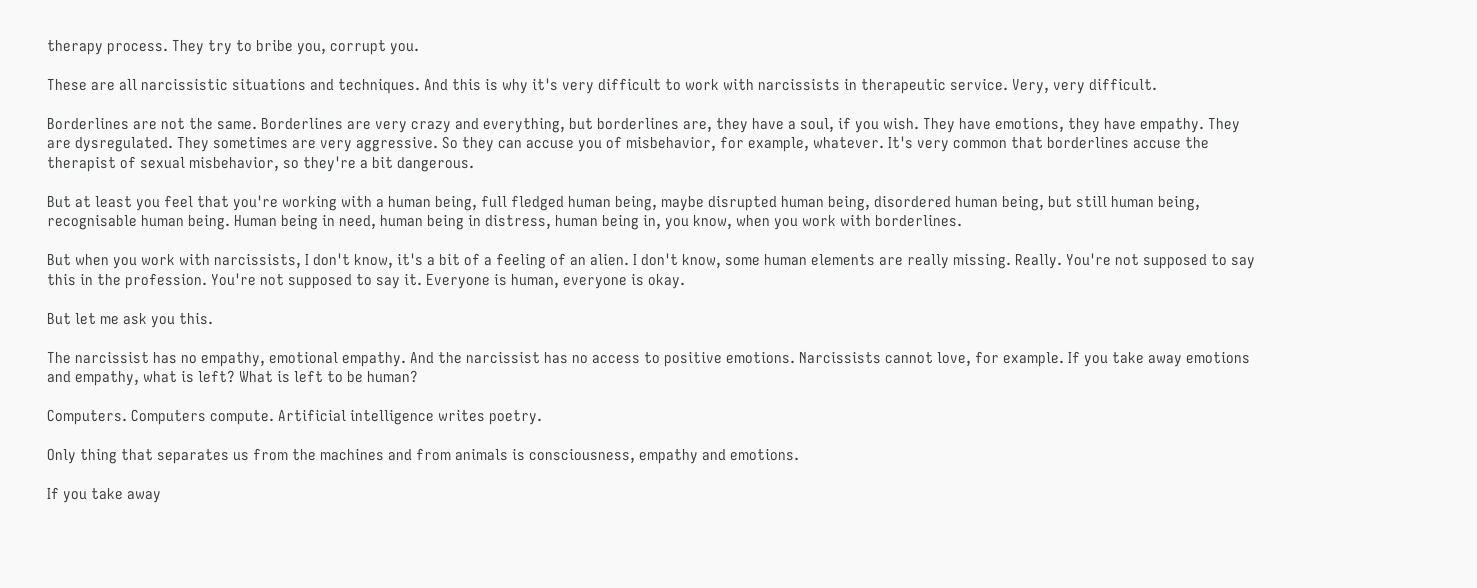therapy process. They try to bribe you, corrupt you.

These are all narcissistic situations and techniques. And this is why it's very difficult to work with narcissists in therapeutic service. Very, very difficult.

Borderlines are not the same. Borderlines are very crazy and everything, but borderlines are, they have a soul, if you wish. They have emotions, they have empathy. They are dysregulated. They sometimes are very aggressive. So they can accuse you of misbehavior, for example, whatever. It's very common that borderlines accuse the therapist of sexual misbehavior, so they're a bit dangerous.

But at least you feel that you're working with a human being, full fledged human being, maybe disrupted human being, disordered human being, but still human being, recognisable human being. Human being in need, human being in distress, human being in, you know, when you work with borderlines.

But when you work with narcissists, I don't know, it's a bit of a feeling of an alien. I don't know, some human elements are really missing. Really. You're not supposed to say this in the profession. You're not supposed to say it. Everyone is human, everyone is okay.

But let me ask you this.

The narcissist has no empathy, emotional empathy. And the narcissist has no access to positive emotions. Narcissists cannot love, for example. If you take away emotions and empathy, what is left? What is left to be human?

Computers. Computers compute. Artificial intelligence writes poetry.

Only thing that separates us from the machines and from animals is consciousness, empathy and emotions.

If you take away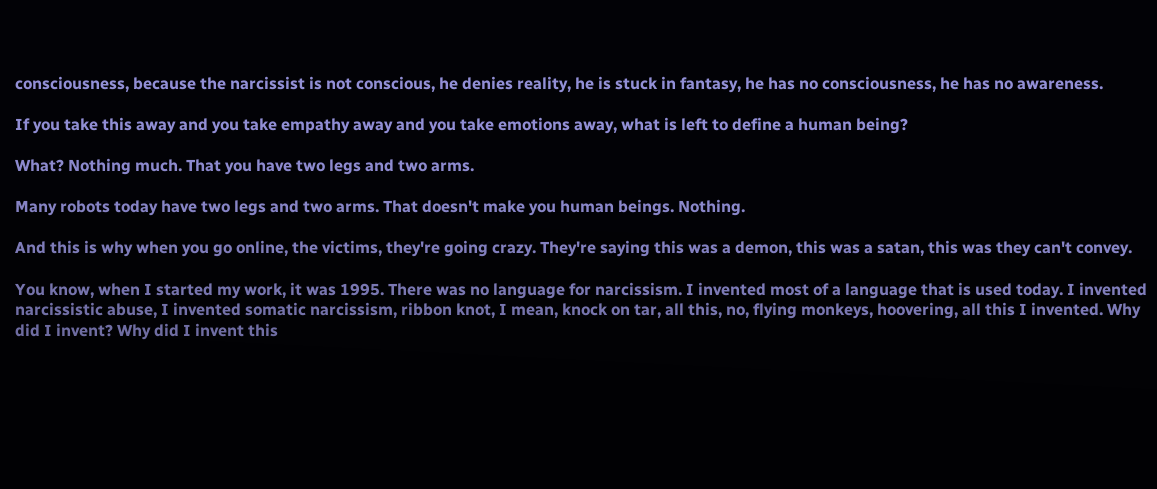consciousness, because the narcissist is not conscious, he denies reality, he is stuck in fantasy, he has no consciousness, he has no awareness.

If you take this away and you take empathy away and you take emotions away, what is left to define a human being?

What? Nothing much. That you have two legs and two arms.

Many robots today have two legs and two arms. That doesn't make you human beings. Nothing.

And this is why when you go online, the victims, they're going crazy. They're saying this was a demon, this was a satan, this was they can't convey.

You know, when I started my work, it was 1995. There was no language for narcissism. I invented most of a language that is used today. I invented narcissistic abuse, I invented somatic narcissism, ribbon knot, I mean, knock on tar, all this, no, flying monkeys, hoovering, all this I invented. Why did I invent? Why did I invent this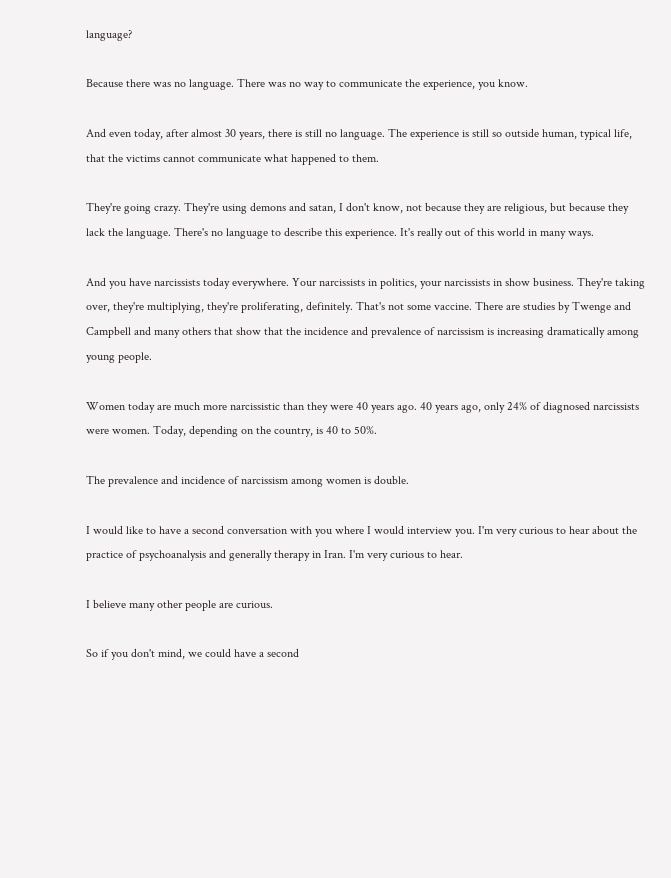language?

Because there was no language. There was no way to communicate the experience, you know.

And even today, after almost 30 years, there is still no language. The experience is still so outside human, typical life, that the victims cannot communicate what happened to them.

They're going crazy. They're using demons and satan, I don't know, not because they are religious, but because they lack the language. There's no language to describe this experience. It's really out of this world in many ways.

And you have narcissists today everywhere. Your narcissists in politics, your narcissists in show business. They're taking over, they're multiplying, they're proliferating, definitely. That's not some vaccine. There are studies by Twenge and Campbell and many others that show that the incidence and prevalence of narcissism is increasing dramatically among young people.

Women today are much more narcissistic than they were 40 years ago. 40 years ago, only 24% of diagnosed narcissists were women. Today, depending on the country, is 40 to 50%.

The prevalence and incidence of narcissism among women is double.

I would like to have a second conversation with you where I would interview you. I'm very curious to hear about the practice of psychoanalysis and generally therapy in Iran. I'm very curious to hear.

I believe many other people are curious.

So if you don't mind, we could have a second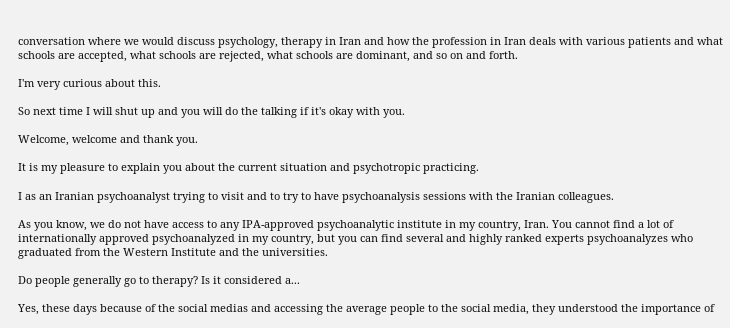conversation where we would discuss psychology, therapy in Iran and how the profession in Iran deals with various patients and what schools are accepted, what schools are rejected, what schools are dominant, and so on and forth.

I'm very curious about this.

So next time I will shut up and you will do the talking if it's okay with you.

Welcome, welcome and thank you.

It is my pleasure to explain you about the current situation and psychotropic practicing.

I as an Iranian psychoanalyst trying to visit and to try to have psychoanalysis sessions with the Iranian colleagues.

As you know, we do not have access to any IPA-approved psychoanalytic institute in my country, Iran. You cannot find a lot of internationally approved psychoanalyzed in my country, but you can find several and highly ranked experts psychoanalyzes who graduated from the Western Institute and the universities.

Do people generally go to therapy? Is it considered a...

Yes, these days because of the social medias and accessing the average people to the social media, they understood the importance of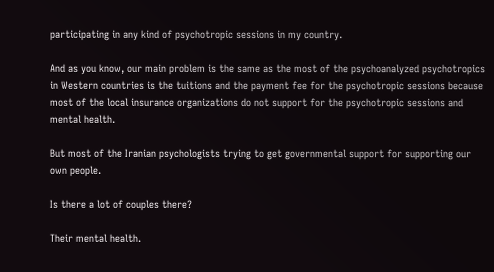participating in any kind of psychotropic sessions in my country.

And as you know, our main problem is the same as the most of the psychoanalyzed psychotropics in Western countries is the tuitions and the payment fee for the psychotropic sessions because most of the local insurance organizations do not support for the psychotropic sessions and mental health.

But most of the Iranian psychologists trying to get governmental support for supporting our own people.

Is there a lot of couples there?

Their mental health.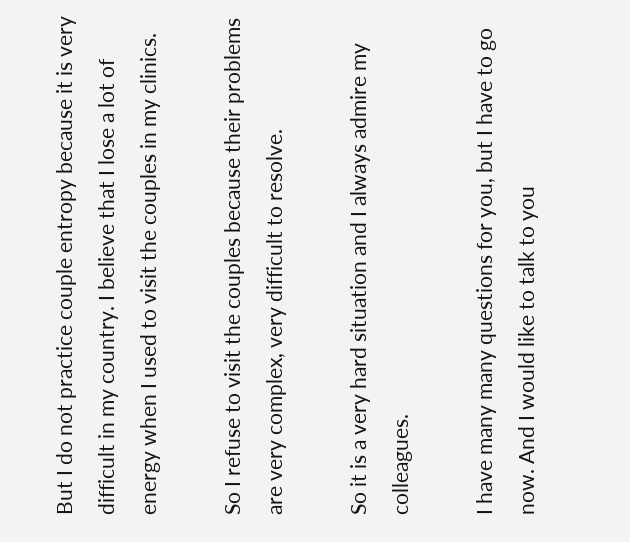But I do not practice couple entropy because it is very difficult in my country. I believe that I lose a lot of energy when I used to visit the couples in my clinics.

So I refuse to visit the couples because their problems are very complex, very difficult to resolve.

So it is a very hard situation and I always admire my colleagues.

I have many many questions for you, but I have to go now. And I would like to talk to you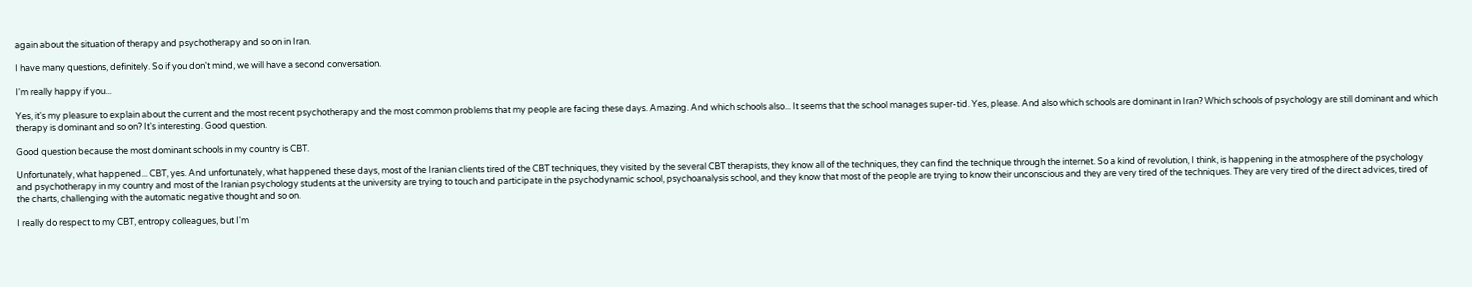again about the situation of therapy and psychotherapy and so on in Iran.

I have many questions, definitely. So if you don't mind, we will have a second conversation.

I'm really happy if you...

Yes, it's my pleasure to explain about the current and the most recent psychotherapy and the most common problems that my people are facing these days. Amazing. And which schools also... It seems that the school manages super-tid. Yes, please. And also which schools are dominant in Iran? Which schools of psychology are still dominant and which therapy is dominant and so on? It's interesting. Good question.

Good question because the most dominant schools in my country is CBT.

Unfortunately, what happened... CBT, yes. And unfortunately, what happened these days, most of the Iranian clients tired of the CBT techniques, they visited by the several CBT therapists, they know all of the techniques, they can find the technique through the internet. So a kind of revolution, I think, is happening in the atmosphere of the psychology and psychotherapy in my country and most of the Iranian psychology students at the university are trying to touch and participate in the psychodynamic school, psychoanalysis school, and they know that most of the people are trying to know their unconscious and they are very tired of the techniques. They are very tired of the direct advices, tired of the charts, challenging with the automatic negative thought and so on.

I really do respect to my CBT, entropy colleagues, but I'm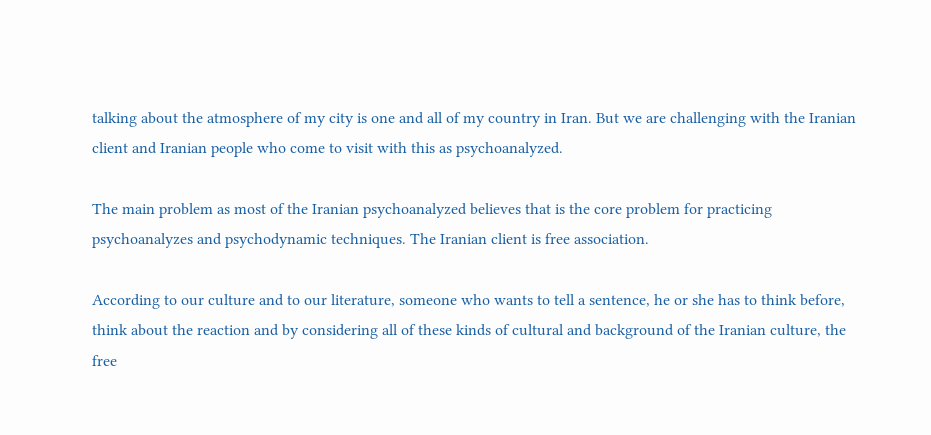talking about the atmosphere of my city is one and all of my country in Iran. But we are challenging with the Iranian client and Iranian people who come to visit with this as psychoanalyzed.

The main problem as most of the Iranian psychoanalyzed believes that is the core problem for practicing psychoanalyzes and psychodynamic techniques. The Iranian client is free association.

According to our culture and to our literature, someone who wants to tell a sentence, he or she has to think before, think about the reaction and by considering all of these kinds of cultural and background of the Iranian culture, the free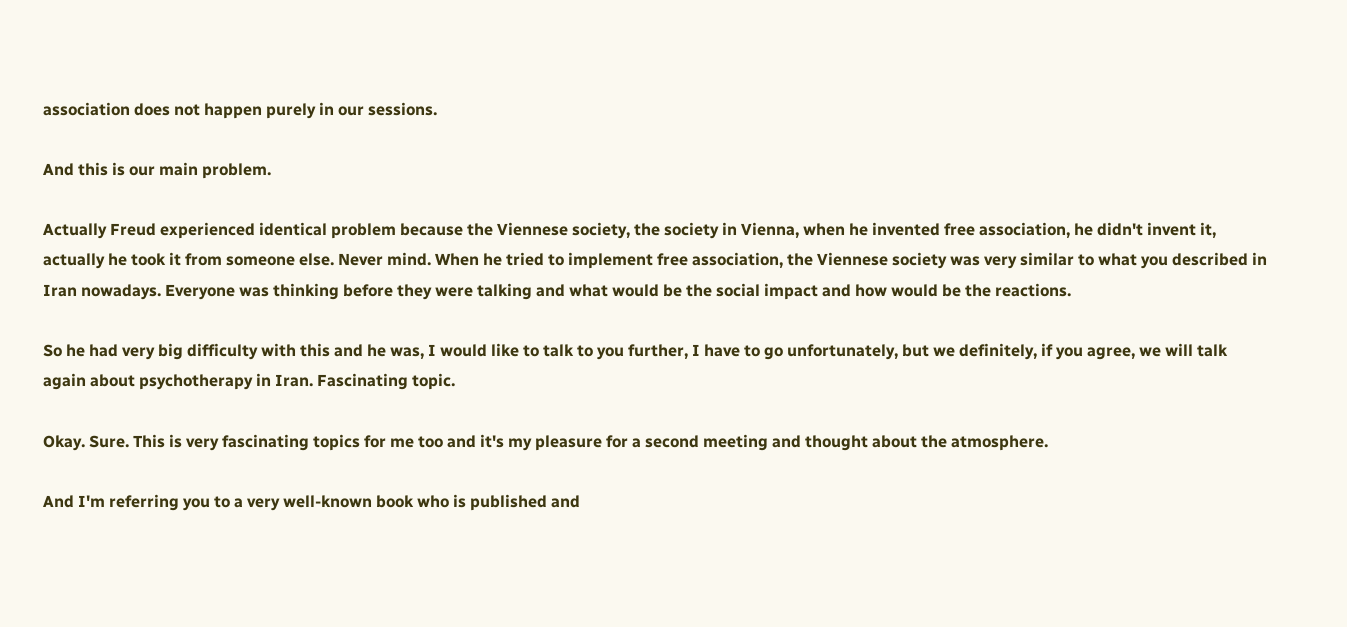association does not happen purely in our sessions.

And this is our main problem.

Actually Freud experienced identical problem because the Viennese society, the society in Vienna, when he invented free association, he didn't invent it, actually he took it from someone else. Never mind. When he tried to implement free association, the Viennese society was very similar to what you described in Iran nowadays. Everyone was thinking before they were talking and what would be the social impact and how would be the reactions.

So he had very big difficulty with this and he was, I would like to talk to you further, I have to go unfortunately, but we definitely, if you agree, we will talk again about psychotherapy in Iran. Fascinating topic.

Okay. Sure. This is very fascinating topics for me too and it's my pleasure for a second meeting and thought about the atmosphere.

And I'm referring you to a very well-known book who is published and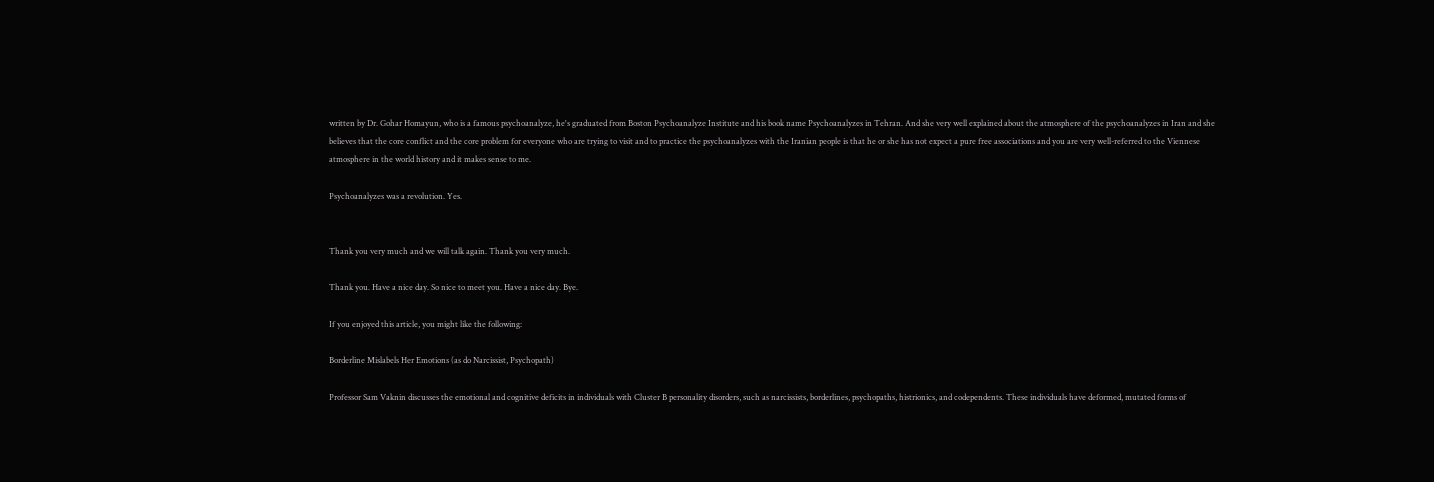written by Dr. Gohar Homayun, who is a famous psychoanalyze, he's graduated from Boston Psychoanalyze Institute and his book name Psychoanalyzes in Tehran. And she very well explained about the atmosphere of the psychoanalyzes in Iran and she believes that the core conflict and the core problem for everyone who are trying to visit and to practice the psychoanalyzes with the Iranian people is that he or she has not expect a pure free associations and you are very well-referred to the Viennese atmosphere in the world history and it makes sense to me.

Psychoanalyzes was a revolution. Yes.


Thank you very much and we will talk again. Thank you very much.

Thank you. Have a nice day. So nice to meet you. Have a nice day. Bye.

If you enjoyed this article, you might like the following:

Borderline Mislabels Her Emotions (as do Narcissist, Psychopath)

Professor Sam Vaknin discusses the emotional and cognitive deficits in individuals with Cluster B personality disorders, such as narcissists, borderlines, psychopaths, histrionics, and codependents. These individuals have deformed, mutated forms of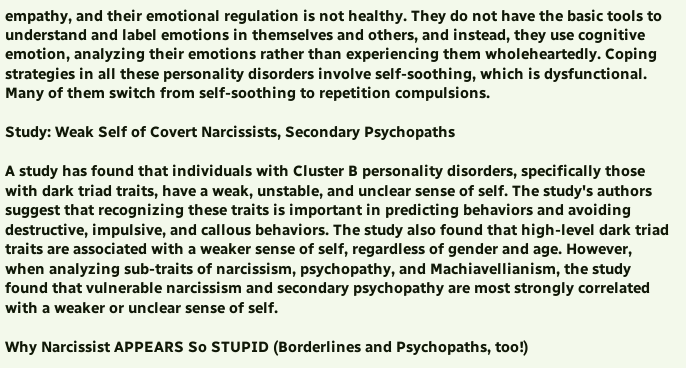empathy, and their emotional regulation is not healthy. They do not have the basic tools to understand and label emotions in themselves and others, and instead, they use cognitive emotion, analyzing their emotions rather than experiencing them wholeheartedly. Coping strategies in all these personality disorders involve self-soothing, which is dysfunctional. Many of them switch from self-soothing to repetition compulsions.

Study: Weak Self of Covert Narcissists, Secondary Psychopaths

A study has found that individuals with Cluster B personality disorders, specifically those with dark triad traits, have a weak, unstable, and unclear sense of self. The study's authors suggest that recognizing these traits is important in predicting behaviors and avoiding destructive, impulsive, and callous behaviors. The study also found that high-level dark triad traits are associated with a weaker sense of self, regardless of gender and age. However, when analyzing sub-traits of narcissism, psychopathy, and Machiavellianism, the study found that vulnerable narcissism and secondary psychopathy are most strongly correlated with a weaker or unclear sense of self.

Why Narcissist APPEARS So STUPID (Borderlines and Psychopaths, too!)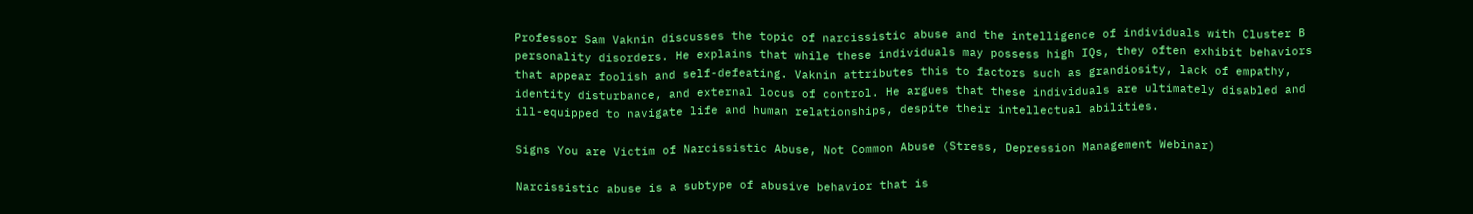Professor Sam Vaknin discusses the topic of narcissistic abuse and the intelligence of individuals with Cluster B personality disorders. He explains that while these individuals may possess high IQs, they often exhibit behaviors that appear foolish and self-defeating. Vaknin attributes this to factors such as grandiosity, lack of empathy, identity disturbance, and external locus of control. He argues that these individuals are ultimately disabled and ill-equipped to navigate life and human relationships, despite their intellectual abilities.

Signs You are Victim of Narcissistic Abuse, Not Common Abuse (Stress, Depression Management Webinar)

Narcissistic abuse is a subtype of abusive behavior that is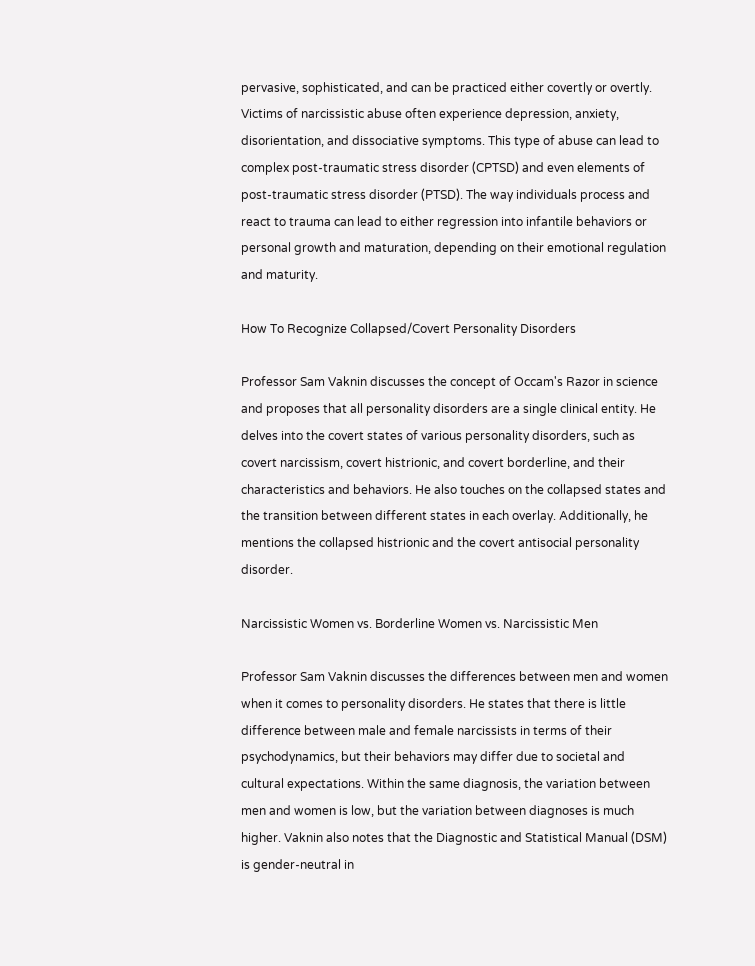pervasive, sophisticated, and can be practiced either covertly or overtly. Victims of narcissistic abuse often experience depression, anxiety, disorientation, and dissociative symptoms. This type of abuse can lead to complex post-traumatic stress disorder (CPTSD) and even elements of post-traumatic stress disorder (PTSD). The way individuals process and react to trauma can lead to either regression into infantile behaviors or personal growth and maturation, depending on their emotional regulation and maturity.

How To Recognize Collapsed/Covert Personality Disorders

Professor Sam Vaknin discusses the concept of Occam's Razor in science and proposes that all personality disorders are a single clinical entity. He delves into the covert states of various personality disorders, such as covert narcissism, covert histrionic, and covert borderline, and their characteristics and behaviors. He also touches on the collapsed states and the transition between different states in each overlay. Additionally, he mentions the collapsed histrionic and the covert antisocial personality disorder.

Narcissistic Women vs. Borderline Women vs. Narcissistic Men

Professor Sam Vaknin discusses the differences between men and women when it comes to personality disorders. He states that there is little difference between male and female narcissists in terms of their psychodynamics, but their behaviors may differ due to societal and cultural expectations. Within the same diagnosis, the variation between men and women is low, but the variation between diagnoses is much higher. Vaknin also notes that the Diagnostic and Statistical Manual (DSM) is gender-neutral in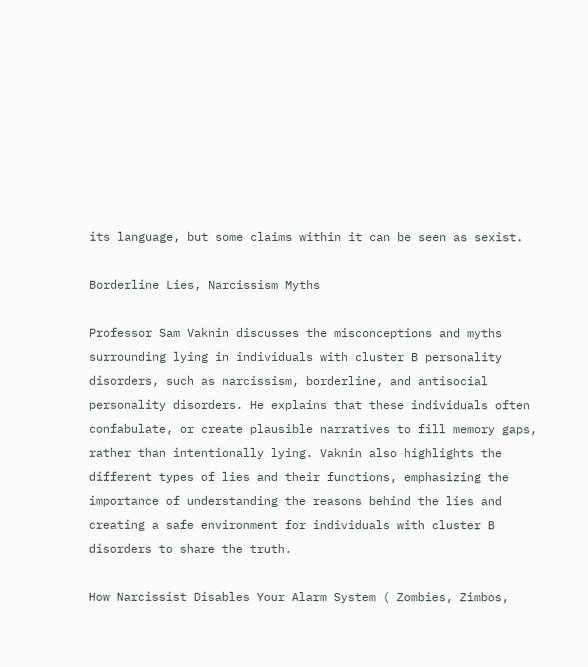its language, but some claims within it can be seen as sexist.

Borderline Lies, Narcissism Myths

Professor Sam Vaknin discusses the misconceptions and myths surrounding lying in individuals with cluster B personality disorders, such as narcissism, borderline, and antisocial personality disorders. He explains that these individuals often confabulate, or create plausible narratives to fill memory gaps, rather than intentionally lying. Vaknin also highlights the different types of lies and their functions, emphasizing the importance of understanding the reasons behind the lies and creating a safe environment for individuals with cluster B disorders to share the truth.

How Narcissist Disables Your Alarm System ( Zombies, Zimbos,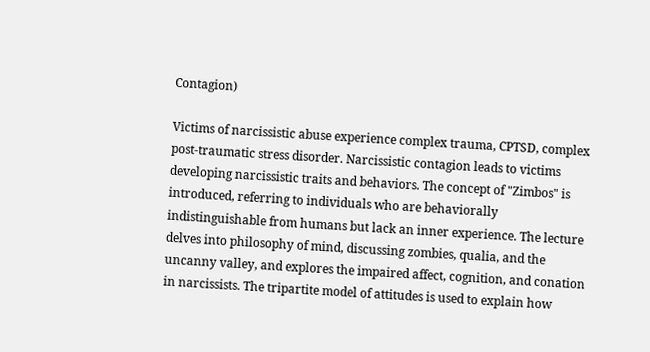Contagion)

Victims of narcissistic abuse experience complex trauma, CPTSD, complex post-traumatic stress disorder. Narcissistic contagion leads to victims developing narcissistic traits and behaviors. The concept of "Zimbos" is introduced, referring to individuals who are behaviorally indistinguishable from humans but lack an inner experience. The lecture delves into philosophy of mind, discussing zombies, qualia, and the uncanny valley, and explores the impaired affect, cognition, and conation in narcissists. The tripartite model of attitudes is used to explain how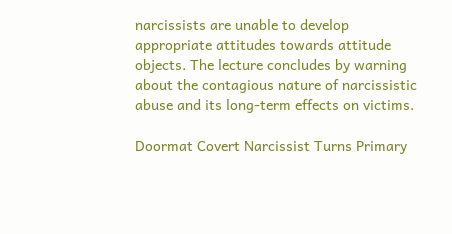narcissists are unable to develop appropriate attitudes towards attitude objects. The lecture concludes by warning about the contagious nature of narcissistic abuse and its long-term effects on victims.

Doormat Covert Narcissist Turns Primary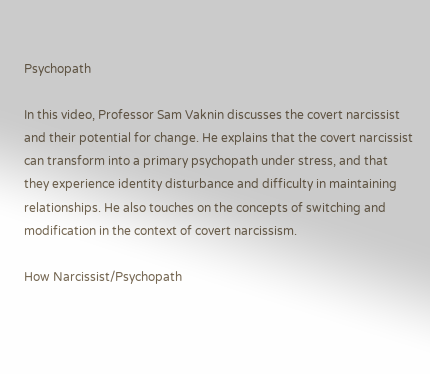Psychopath

In this video, Professor Sam Vaknin discusses the covert narcissist and their potential for change. He explains that the covert narcissist can transform into a primary psychopath under stress, and that they experience identity disturbance and difficulty in maintaining relationships. He also touches on the concepts of switching and modification in the context of covert narcissism.

How Narcissist/Psychopath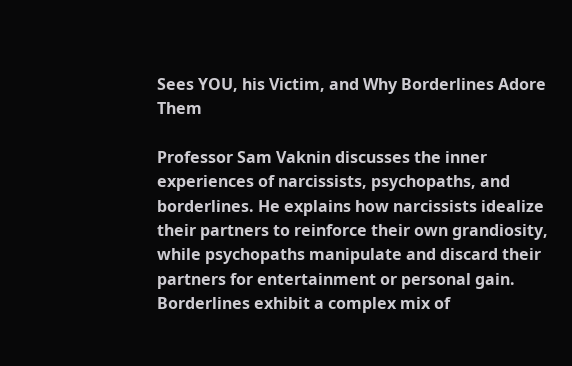Sees YOU, his Victim, and Why Borderlines Adore Them

Professor Sam Vaknin discusses the inner experiences of narcissists, psychopaths, and borderlines. He explains how narcissists idealize their partners to reinforce their own grandiosity, while psychopaths manipulate and discard their partners for entertainment or personal gain. Borderlines exhibit a complex mix of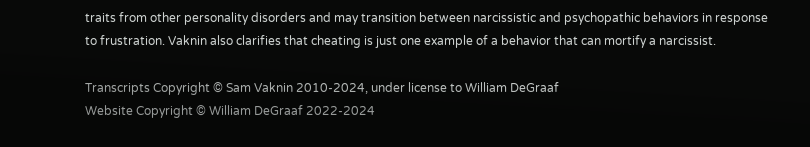traits from other personality disorders and may transition between narcissistic and psychopathic behaviors in response to frustration. Vaknin also clarifies that cheating is just one example of a behavior that can mortify a narcissist.

Transcripts Copyright © Sam Vaknin 2010-2024, under license to William DeGraaf
Website Copyright © William DeGraaf 2022-2024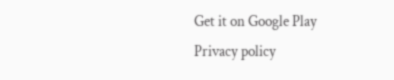Get it on Google Play
Privacy policy